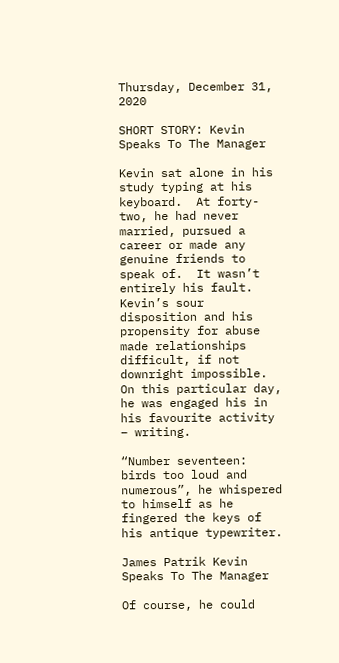Thursday, December 31, 2020

SHORT STORY: Kevin Speaks To The Manager

Kevin sat alone in his study typing at his keyboard.  At forty-two, he had never married, pursued a career or made any genuine friends to speak of.  It wasn’t entirely his fault.  Kevin’s sour disposition and his propensity for abuse made relationships difficult, if not downright impossible.  On this particular day, he was engaged his in his favourite activity – writing.

“Number seventeen: birds too loud and numerous”, he whispered to himself as he fingered the keys of his antique typewriter.

James Patrik Kevin Speaks To The Manager

Of course, he could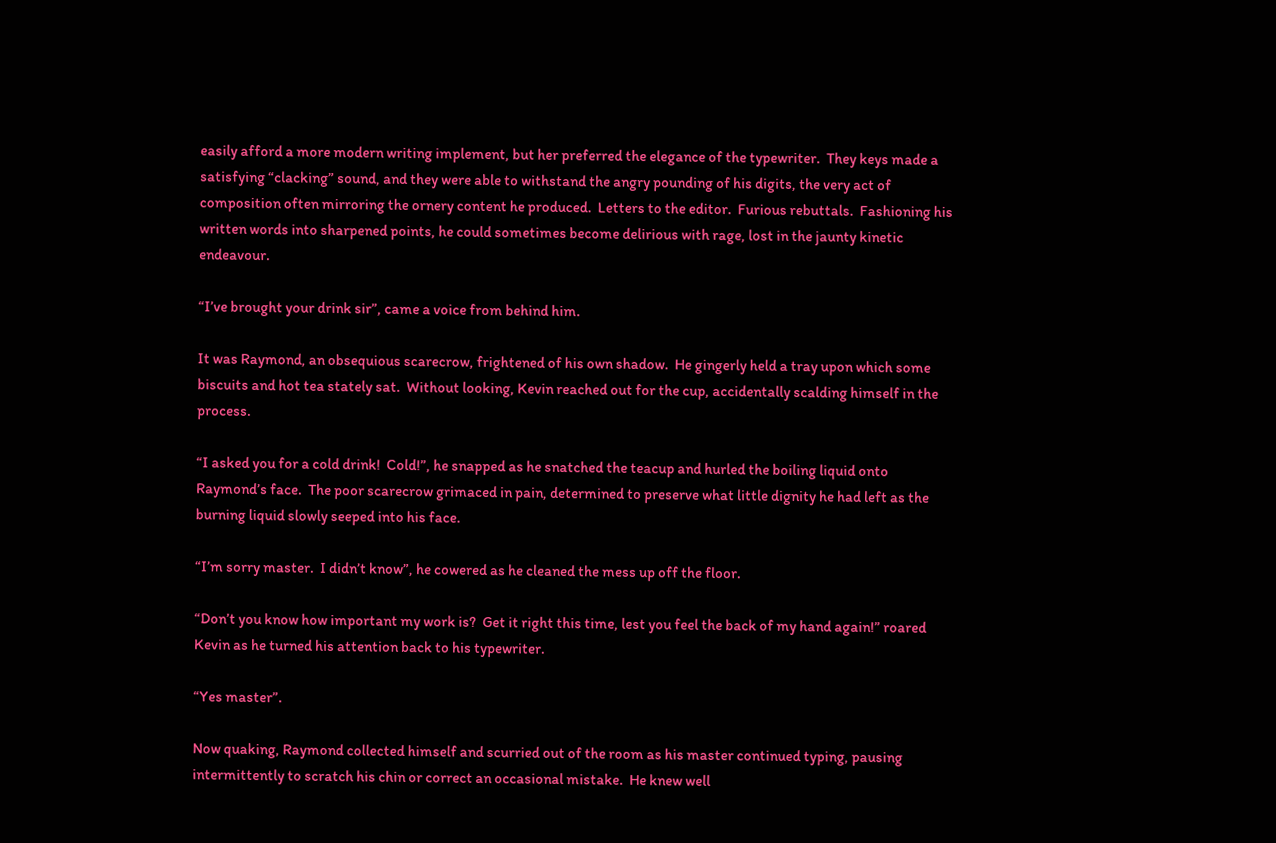easily afford a more modern writing implement, but her preferred the elegance of the typewriter.  They keys made a satisfying “clacking” sound, and they were able to withstand the angry pounding of his digits, the very act of composition often mirroring the ornery content he produced.  Letters to the editor.  Furious rebuttals.  Fashioning his written words into sharpened points, he could sometimes become delirious with rage, lost in the jaunty kinetic endeavour.

“I’ve brought your drink sir”, came a voice from behind him.

It was Raymond, an obsequious scarecrow, frightened of his own shadow.  He gingerly held a tray upon which some biscuits and hot tea stately sat.  Without looking, Kevin reached out for the cup, accidentally scalding himself in the process.

“I asked you for a cold drink!  Cold!”, he snapped as he snatched the teacup and hurled the boiling liquid onto Raymond’s face.  The poor scarecrow grimaced in pain, determined to preserve what little dignity he had left as the burning liquid slowly seeped into his face.

“I’m sorry master.  I didn’t know”, he cowered as he cleaned the mess up off the floor.

“Don’t you know how important my work is?  Get it right this time, lest you feel the back of my hand again!” roared Kevin as he turned his attention back to his typewriter.

“Yes master”.

Now quaking, Raymond collected himself and scurried out of the room as his master continued typing, pausing intermittently to scratch his chin or correct an occasional mistake.  He knew well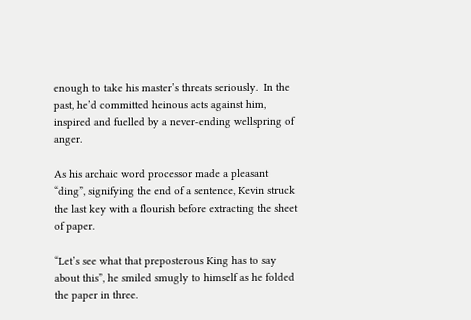enough to take his master’s threats seriously.  In the past, he’d committed heinous acts against him, inspired and fuelled by a never-ending wellspring of anger.

As his archaic word processor made a pleasant “ding”, signifying the end of a sentence, Kevin struck the last key with a flourish before extracting the sheet of paper.

“Let’s see what that preposterous King has to say about this”, he smiled smugly to himself as he folded the paper in three.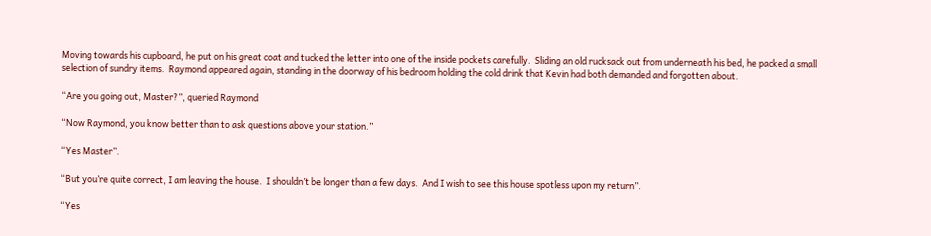Moving towards his cupboard, he put on his great coat and tucked the letter into one of the inside pockets carefully.  Sliding an old rucksack out from underneath his bed, he packed a small selection of sundry items.  Raymond appeared again, standing in the doorway of his bedroom holding the cold drink that Kevin had both demanded and forgotten about.

“Are you going out, Master?”, queried Raymond

“Now Raymond, you know better than to ask questions above your station.”

“Yes Master”.

“But you’re quite correct, I am leaving the house.  I shouldn’t be longer than a few days.  And I wish to see this house spotless upon my return”.

“Yes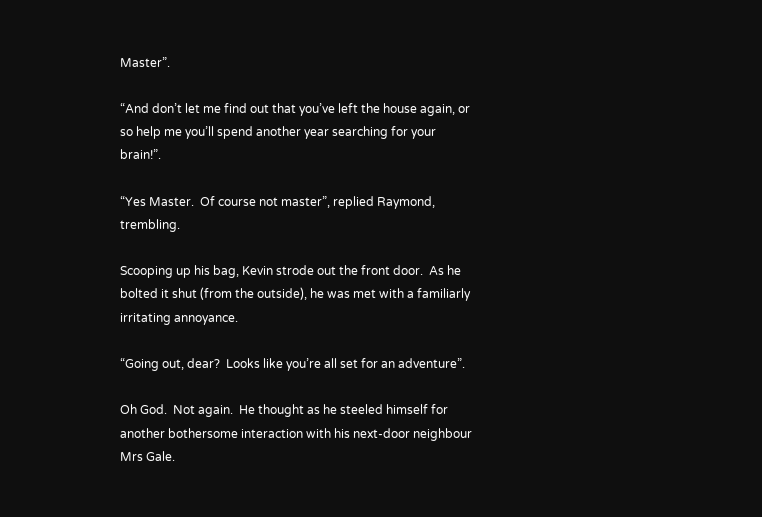Master”.

“And don’t let me find out that you’ve left the house again, or so help me you’ll spend another year searching for your brain!”.

“Yes Master.  Of course not master”, replied Raymond, trembling.

Scooping up his bag, Kevin strode out the front door.  As he bolted it shut (from the outside), he was met with a familiarly irritating annoyance.

“Going out, dear?  Looks like you’re all set for an adventure”.

Oh God.  Not again.  He thought as he steeled himself for another bothersome interaction with his next-door neighbour Mrs Gale.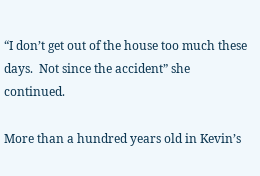“I don’t get out of the house too much these days.  Not since the accident” she continued.

More than a hundred years old in Kevin’s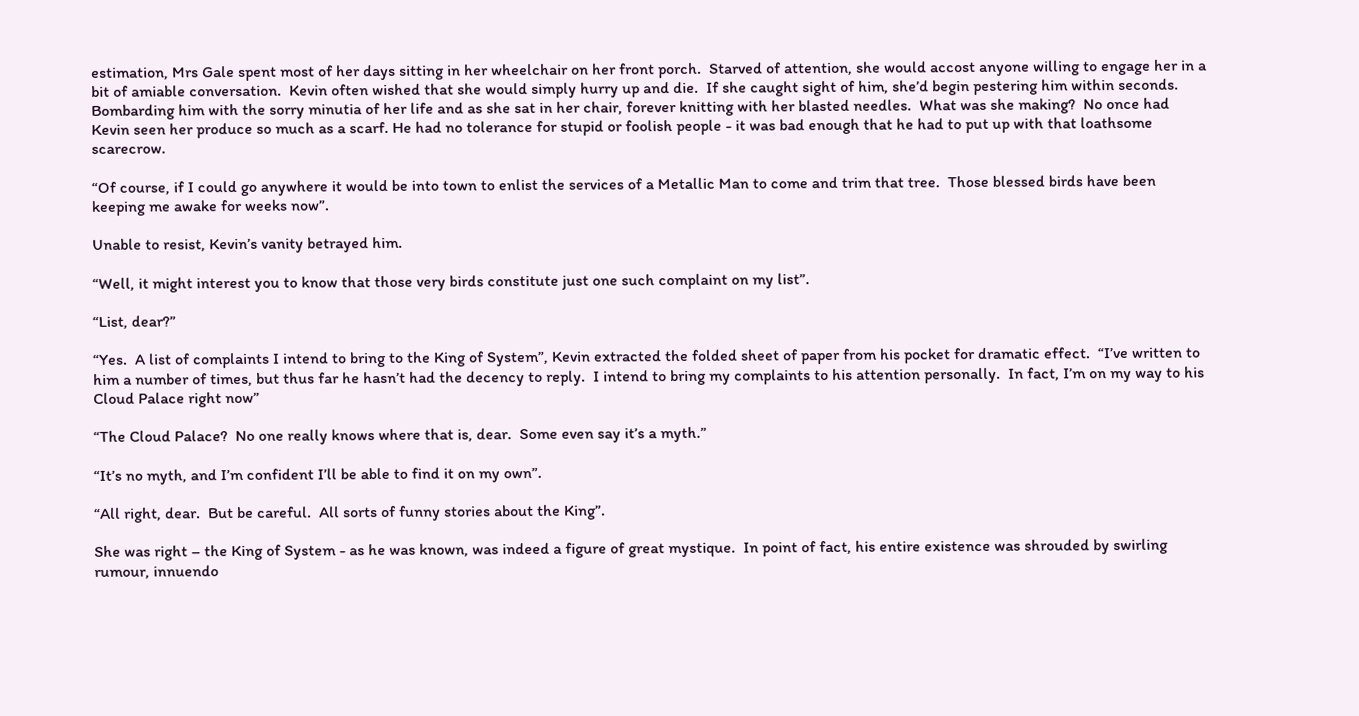estimation, Mrs Gale spent most of her days sitting in her wheelchair on her front porch.  Starved of attention, she would accost anyone willing to engage her in a bit of amiable conversation.  Kevin often wished that she would simply hurry up and die.  If she caught sight of him, she’d begin pestering him within seconds.  Bombarding him with the sorry minutia of her life and as she sat in her chair, forever knitting with her blasted needles.  What was she making?  No once had Kevin seen her produce so much as a scarf. He had no tolerance for stupid or foolish people - it was bad enough that he had to put up with that loathsome scarecrow.

“Of course, if I could go anywhere it would be into town to enlist the services of a Metallic Man to come and trim that tree.  Those blessed birds have been keeping me awake for weeks now”.

Unable to resist, Kevin’s vanity betrayed him.

“Well, it might interest you to know that those very birds constitute just one such complaint on my list”.

“List, dear?”

“Yes.  A list of complaints I intend to bring to the King of System”, Kevin extracted the folded sheet of paper from his pocket for dramatic effect.  “I’ve written to him a number of times, but thus far he hasn’t had the decency to reply.  I intend to bring my complaints to his attention personally.  In fact, I’m on my way to his Cloud Palace right now”

“The Cloud Palace?  No one really knows where that is, dear.  Some even say it’s a myth.”

“It’s no myth, and I’m confident I’ll be able to find it on my own”.

“All right, dear.  But be careful.  All sorts of funny stories about the King”.

She was right – the King of System - as he was known, was indeed a figure of great mystique.  In point of fact, his entire existence was shrouded by swirling rumour, innuendo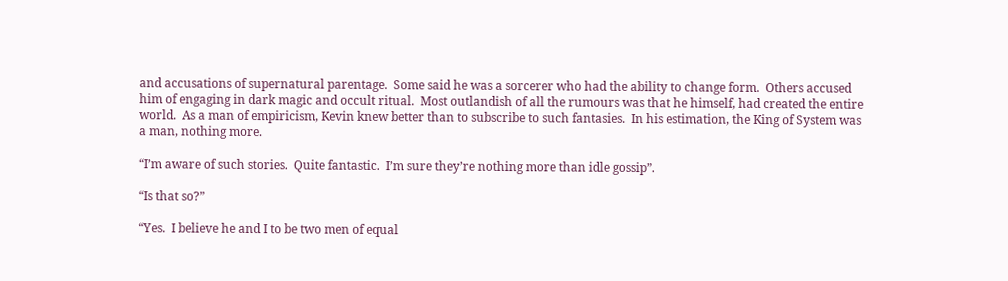and accusations of supernatural parentage.  Some said he was a sorcerer who had the ability to change form.  Others accused him of engaging in dark magic and occult ritual.  Most outlandish of all the rumours was that he himself, had created the entire world.  As a man of empiricism, Kevin knew better than to subscribe to such fantasies.  In his estimation, the King of System was a man, nothing more.

“I’m aware of such stories.  Quite fantastic.  I’m sure they’re nothing more than idle gossip”.

“Is that so?”

“Yes.  I believe he and I to be two men of equal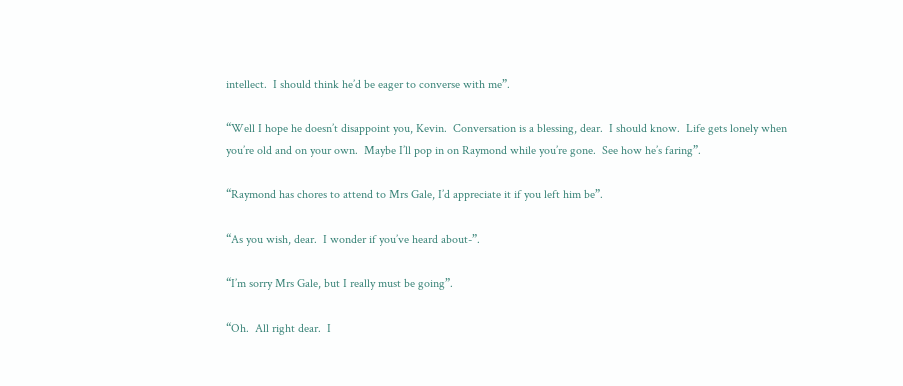intellect.  I should think he’d be eager to converse with me”.

“Well I hope he doesn’t disappoint you, Kevin.  Conversation is a blessing, dear.  I should know.  Life gets lonely when you’re old and on your own.  Maybe I’ll pop in on Raymond while you’re gone.  See how he’s faring”.

“Raymond has chores to attend to Mrs Gale, I’d appreciate it if you left him be”.

“As you wish, dear.  I wonder if you’ve heard about-”.

“I’m sorry Mrs Gale, but I really must be going”.

“Oh.  All right dear.  I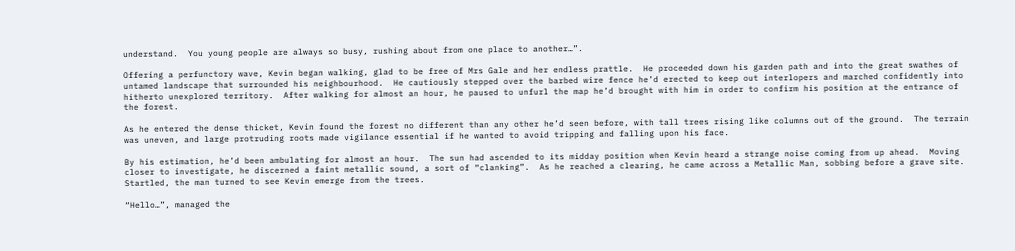understand.  You young people are always so busy, rushing about from one place to another…”.

Offering a perfunctory wave, Kevin began walking, glad to be free of Mrs Gale and her endless prattle.  He proceeded down his garden path and into the great swathes of untamed landscape that surrounded his neighbourhood.  He cautiously stepped over the barbed wire fence he’d erected to keep out interlopers and marched confidently into hitherto unexplored territory.  After walking for almost an hour, he paused to unfurl the map he’d brought with him in order to confirm his position at the entrance of the forest.

As he entered the dense thicket, Kevin found the forest no different than any other he’d seen before, with tall trees rising like columns out of the ground.  The terrain was uneven, and large protruding roots made vigilance essential if he wanted to avoid tripping and falling upon his face.

By his estimation, he’d been ambulating for almost an hour.  The sun had ascended to its midday position when Kevin heard a strange noise coming from up ahead.  Moving closer to investigate, he discerned a faint metallic sound, a sort of “clanking”.  As he reached a clearing, he came across a Metallic Man, sobbing before a grave site.  Startled, the man turned to see Kevin emerge from the trees.

“Hello…”, managed the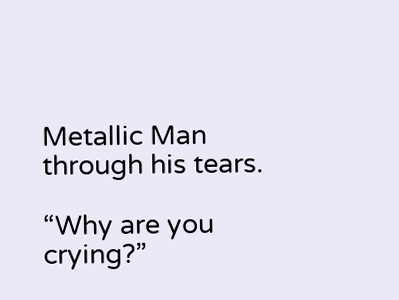Metallic Man through his tears.

“Why are you crying?”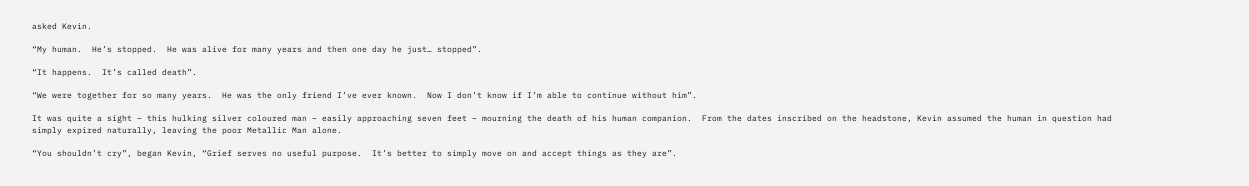asked Kevin.

“My human.  He’s stopped.  He was alive for many years and then one day he just… stopped”.

“It happens.  It’s called death”.

“We were together for so many years.  He was the only friend I’ve ever known.  Now I don’t know if I’m able to continue without him”.

It was quite a sight – this hulking silver coloured man – easily approaching seven feet – mourning the death of his human companion.  From the dates inscribed on the headstone, Kevin assumed the human in question had simply expired naturally, leaving the poor Metallic Man alone.

“You shouldn’t cry”, began Kevin, “Grief serves no useful purpose.  It’s better to simply move on and accept things as they are”.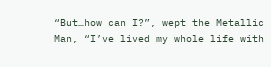“But…how can I?”, wept the Metallic Man, “I’ve lived my whole life with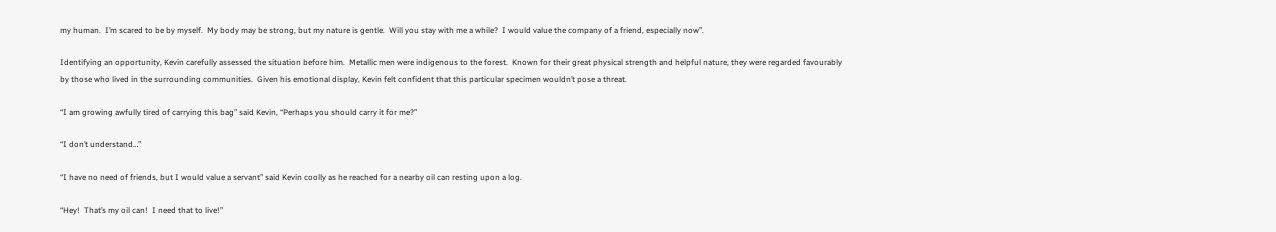my human.  I’m scared to be by myself.  My body may be strong, but my nature is gentle.  Will you stay with me a while?  I would value the company of a friend, especially now”.

Identifying an opportunity, Kevin carefully assessed the situation before him.  Metallic men were indigenous to the forest.  Known for their great physical strength and helpful nature, they were regarded favourably by those who lived in the surrounding communities.  Given his emotional display, Kevin felt confident that this particular specimen wouldn’t pose a threat.

“I am growing awfully tired of carrying this bag” said Kevin, “Perhaps you should carry it for me?”

“I don’t understand…”

“I have no need of friends, but I would value a servant” said Kevin coolly as he reached for a nearby oil can resting upon a log.

“Hey!  That’s my oil can!  I need that to live!”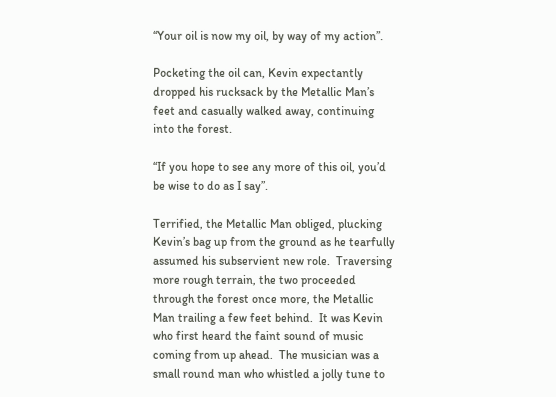“Your oil is now my oil, by way of my action”.

Pocketing the oil can, Kevin expectantly dropped his rucksack by the Metallic Man’s feet and casually walked away, continuing into the forest.

“If you hope to see any more of this oil, you’d be wise to do as I say”.

Terrified, the Metallic Man obliged, plucking Kevin’s bag up from the ground as he tearfully assumed his subservient new role.  Traversing more rough terrain, the two proceeded through the forest once more, the Metallic Man trailing a few feet behind.  It was Kevin who first heard the faint sound of music coming from up ahead.  The musician was a small round man who whistled a jolly tune to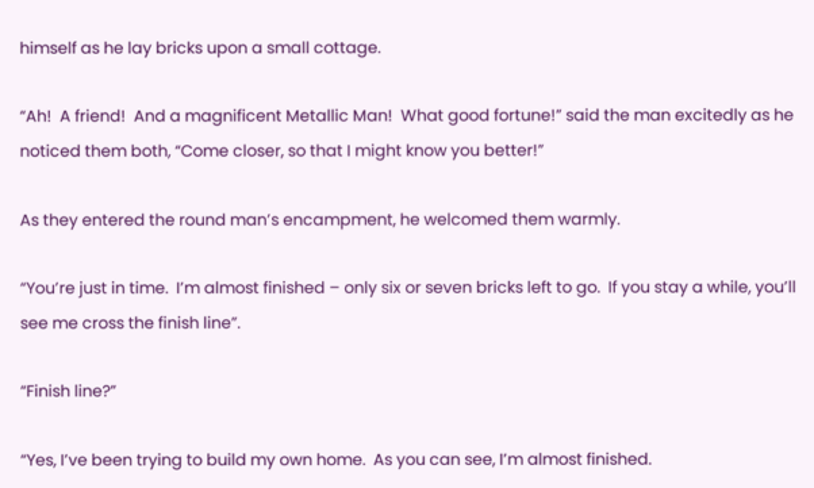himself as he lay bricks upon a small cottage.

“Ah!  A friend!  And a magnificent Metallic Man!  What good fortune!” said the man excitedly as he noticed them both, “Come closer, so that I might know you better!”

As they entered the round man’s encampment, he welcomed them warmly.

“You’re just in time.  I’m almost finished – only six or seven bricks left to go.  If you stay a while, you’ll see me cross the finish line”.

“Finish line?”

“Yes, I’ve been trying to build my own home.  As you can see, I’m almost finished.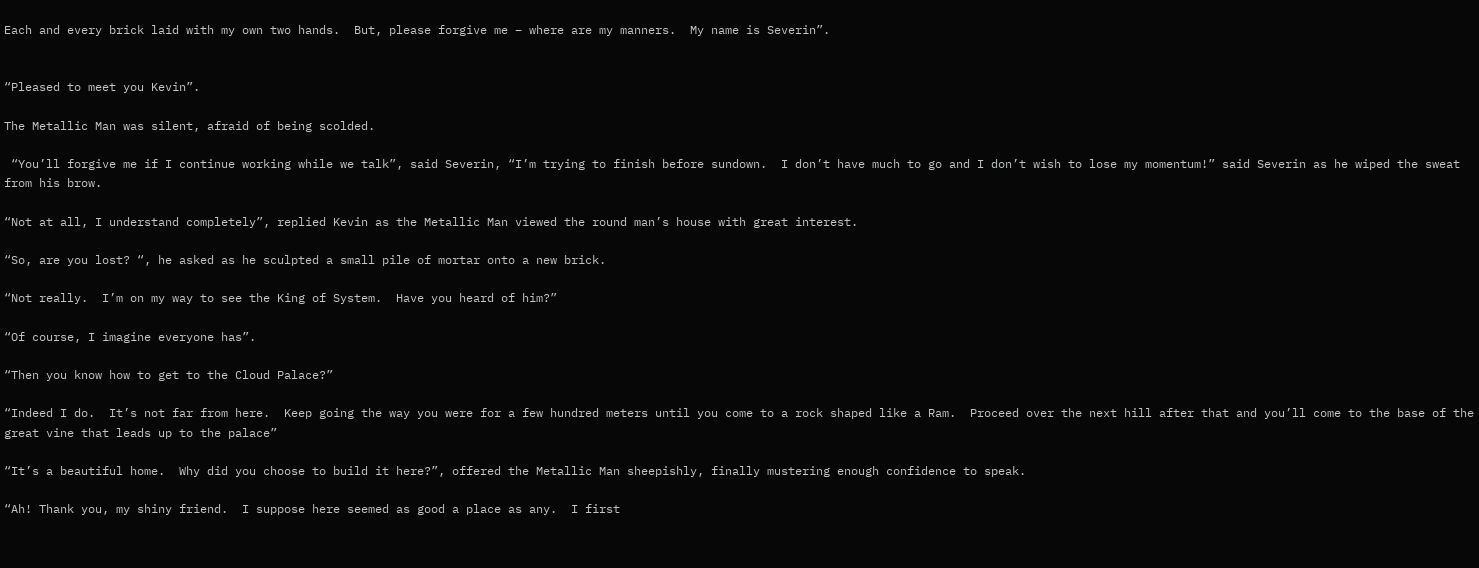Each and every brick laid with my own two hands.  But, please forgive me – where are my manners.  My name is Severin”.


“Pleased to meet you Kevin”.

The Metallic Man was silent, afraid of being scolded.

 “You’ll forgive me if I continue working while we talk”, said Severin, “I’m trying to finish before sundown.  I don’t have much to go and I don’t wish to lose my momentum!” said Severin as he wiped the sweat from his brow.

“Not at all, I understand completely”, replied Kevin as the Metallic Man viewed the round man’s house with great interest.

“So, are you lost? “, he asked as he sculpted a small pile of mortar onto a new brick.

“Not really.  I’m on my way to see the King of System.  Have you heard of him?”

“Of course, I imagine everyone has”.

“Then you know how to get to the Cloud Palace?”

“Indeed I do.  It’s not far from here.  Keep going the way you were for a few hundred meters until you come to a rock shaped like a Ram.  Proceed over the next hill after that and you’ll come to the base of the great vine that leads up to the palace”

“It’s a beautiful home.  Why did you choose to build it here?”, offered the Metallic Man sheepishly, finally mustering enough confidence to speak.

“Ah! Thank you, my shiny friend.  I suppose here seemed as good a place as any.  I first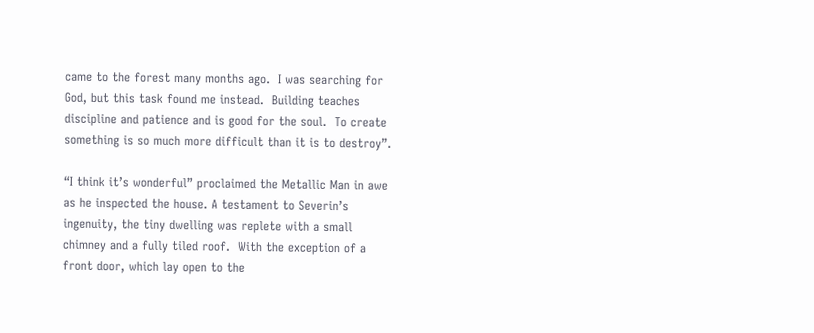came to the forest many months ago.  I was searching for God, but this task found me instead.  Building teaches discipline and patience and is good for the soul.  To create something is so much more difficult than it is to destroy”.

“I think it’s wonderful” proclaimed the Metallic Man in awe as he inspected the house. A testament to Severin’s ingenuity, the tiny dwelling was replete with a small chimney and a fully tiled roof.  With the exception of a front door, which lay open to the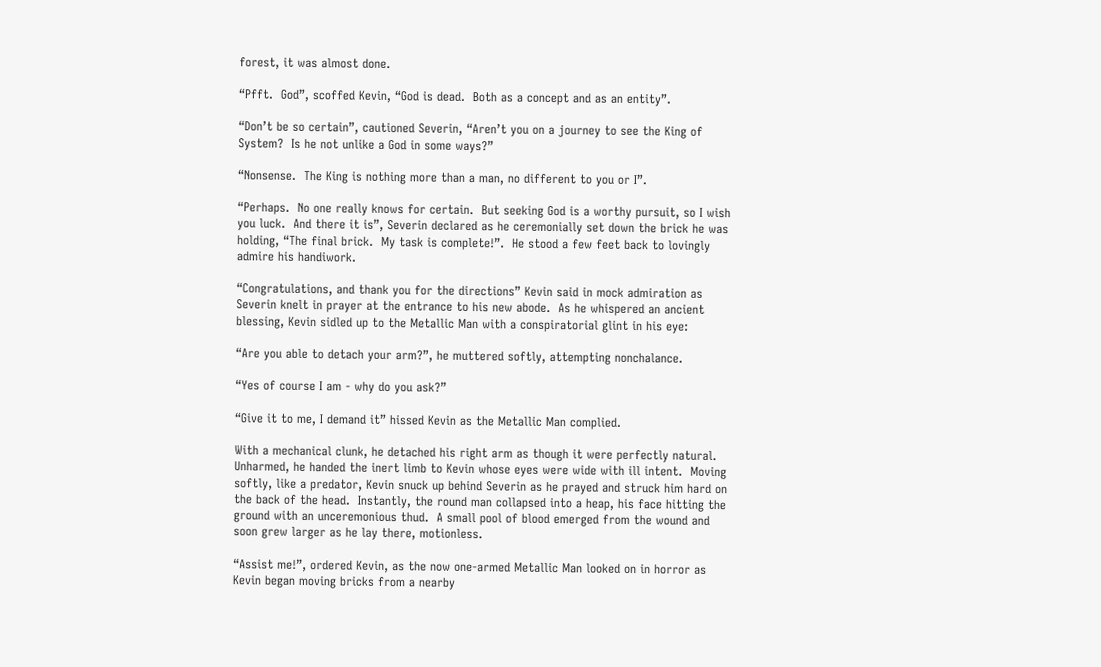forest, it was almost done.

“Pfft.  God”, scoffed Kevin, “God is dead.  Both as a concept and as an entity”.

“Don’t be so certain”, cautioned Severin, “Aren’t you on a journey to see the King of System?  Is he not unlike a God in some ways?”

“Nonsense.  The King is nothing more than a man, no different to you or I”.

“Perhaps.  No one really knows for certain.  But seeking God is a worthy pursuit, so I wish you luck.  And there it is”, Severin declared as he ceremonially set down the brick he was holding, “The final brick.  My task is complete!”.  He stood a few feet back to lovingly admire his handiwork.

“Congratulations, and thank you for the directions” Kevin said in mock admiration as Severin knelt in prayer at the entrance to his new abode.  As he whispered an ancient blessing, Kevin sidled up to the Metallic Man with a conspiratorial glint in his eye:

“Are you able to detach your arm?”, he muttered softly, attempting nonchalance.

“Yes of course I am - why do you ask?”

“Give it to me, I demand it” hissed Kevin as the Metallic Man complied.

With a mechanical clunk, he detached his right arm as though it were perfectly natural.  Unharmed, he handed the inert limb to Kevin whose eyes were wide with ill intent.  Moving softly, like a predator, Kevin snuck up behind Severin as he prayed and struck him hard on the back of the head.  Instantly, the round man collapsed into a heap, his face hitting the ground with an unceremonious thud.  A small pool of blood emerged from the wound and soon grew larger as he lay there, motionless.

“Assist me!”, ordered Kevin, as the now one-armed Metallic Man looked on in horror as Kevin began moving bricks from a nearby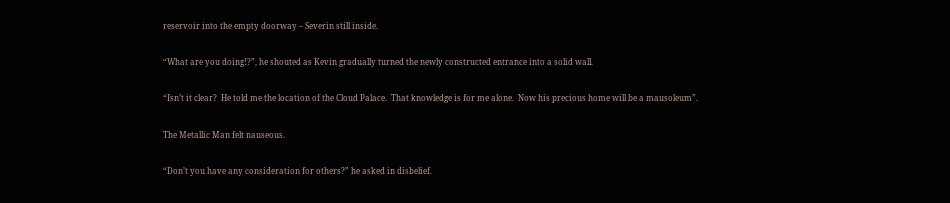reservoir into the empty doorway – Severin still inside.

“What are you doing!?”, he shouted as Kevin gradually turned the newly constructed entrance into a solid wall.

“Isn’t it clear?  He told me the location of the Cloud Palace.  That knowledge is for me alone.  Now his precious home will be a mausoleum”.

The Metallic Man felt nauseous.

“Don’t you have any consideration for others?” he asked in disbelief.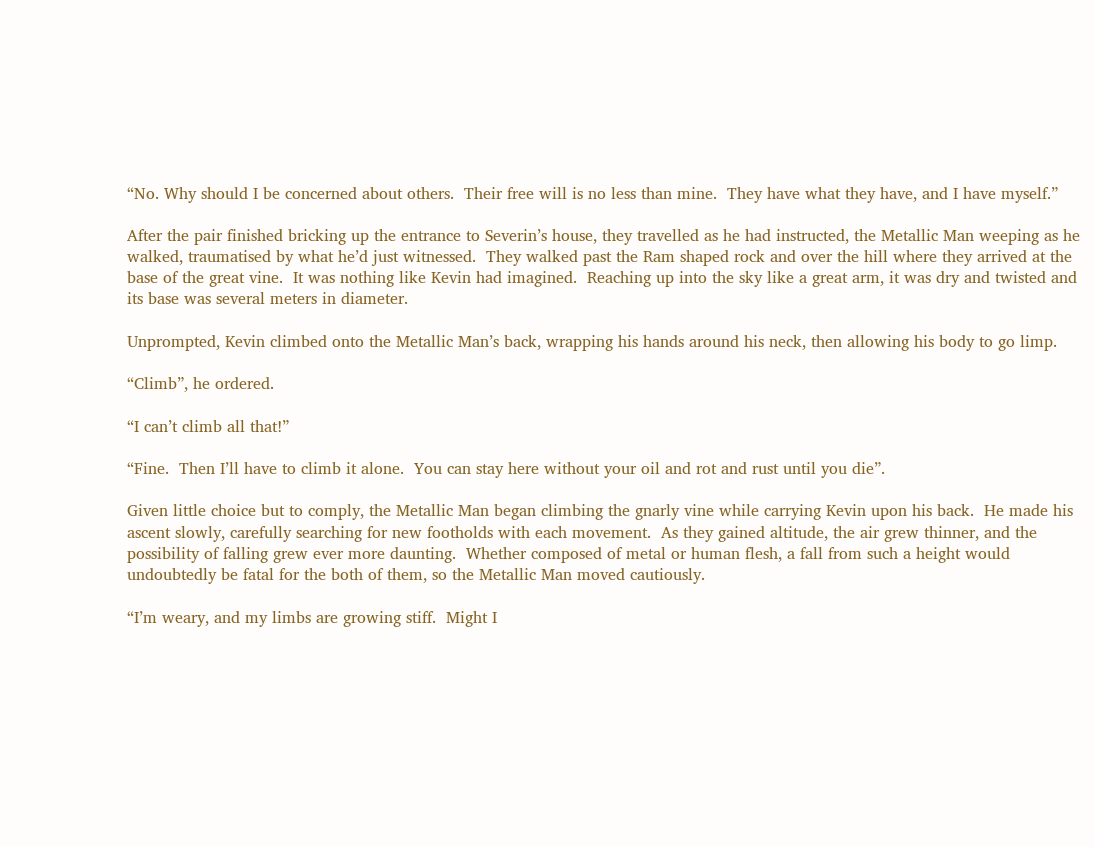“No. Why should I be concerned about others.  Their free will is no less than mine.  They have what they have, and I have myself.”

After the pair finished bricking up the entrance to Severin’s house, they travelled as he had instructed, the Metallic Man weeping as he walked, traumatised by what he’d just witnessed.  They walked past the Ram shaped rock and over the hill where they arrived at the base of the great vine.  It was nothing like Kevin had imagined.  Reaching up into the sky like a great arm, it was dry and twisted and its base was several meters in diameter.

Unprompted, Kevin climbed onto the Metallic Man’s back, wrapping his hands around his neck, then allowing his body to go limp.

“Climb”, he ordered.

“I can’t climb all that!”

“Fine.  Then I’ll have to climb it alone.  You can stay here without your oil and rot and rust until you die”.

Given little choice but to comply, the Metallic Man began climbing the gnarly vine while carrying Kevin upon his back.  He made his ascent slowly, carefully searching for new footholds with each movement.  As they gained altitude, the air grew thinner, and the possibility of falling grew ever more daunting.  Whether composed of metal or human flesh, a fall from such a height would undoubtedly be fatal for the both of them, so the Metallic Man moved cautiously.

“I’m weary, and my limbs are growing stiff.  Might I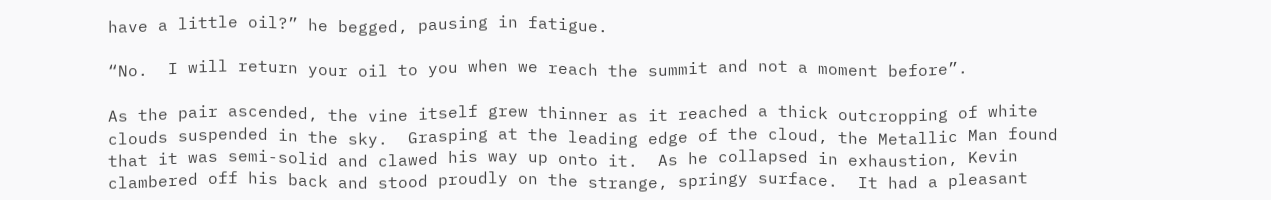have a little oil?” he begged, pausing in fatigue.

“No.  I will return your oil to you when we reach the summit and not a moment before”.

As the pair ascended, the vine itself grew thinner as it reached a thick outcropping of white clouds suspended in the sky.  Grasping at the leading edge of the cloud, the Metallic Man found that it was semi-solid and clawed his way up onto it.  As he collapsed in exhaustion, Kevin clambered off his back and stood proudly on the strange, springy surface.  It had a pleasant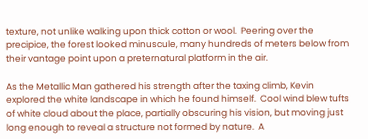texture, not unlike walking upon thick cotton or wool.  Peering over the precipice, the forest looked minuscule, many hundreds of meters below from their vantage point upon a preternatural platform in the air.

As the Metallic Man gathered his strength after the taxing climb, Kevin explored the white landscape in which he found himself.  Cool wind blew tufts of white cloud about the place, partially obscuring his vision, but moving just long enough to reveal a structure not formed by nature.  A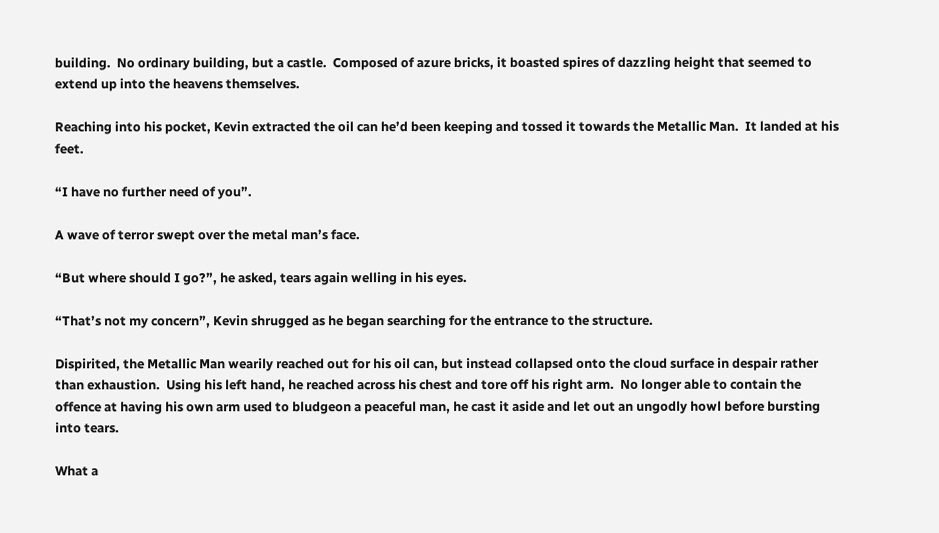building.  No ordinary building, but a castle.  Composed of azure bricks, it boasted spires of dazzling height that seemed to extend up into the heavens themselves.

Reaching into his pocket, Kevin extracted the oil can he’d been keeping and tossed it towards the Metallic Man.  It landed at his feet.

“I have no further need of you”.

A wave of terror swept over the metal man’s face.

“But where should I go?”, he asked, tears again welling in his eyes.

“That’s not my concern”, Kevin shrugged as he began searching for the entrance to the structure.

Dispirited, the Metallic Man wearily reached out for his oil can, but instead collapsed onto the cloud surface in despair rather than exhaustion.  Using his left hand, he reached across his chest and tore off his right arm.  No longer able to contain the offence at having his own arm used to bludgeon a peaceful man, he cast it aside and let out an ungodly howl before bursting into tears.

What a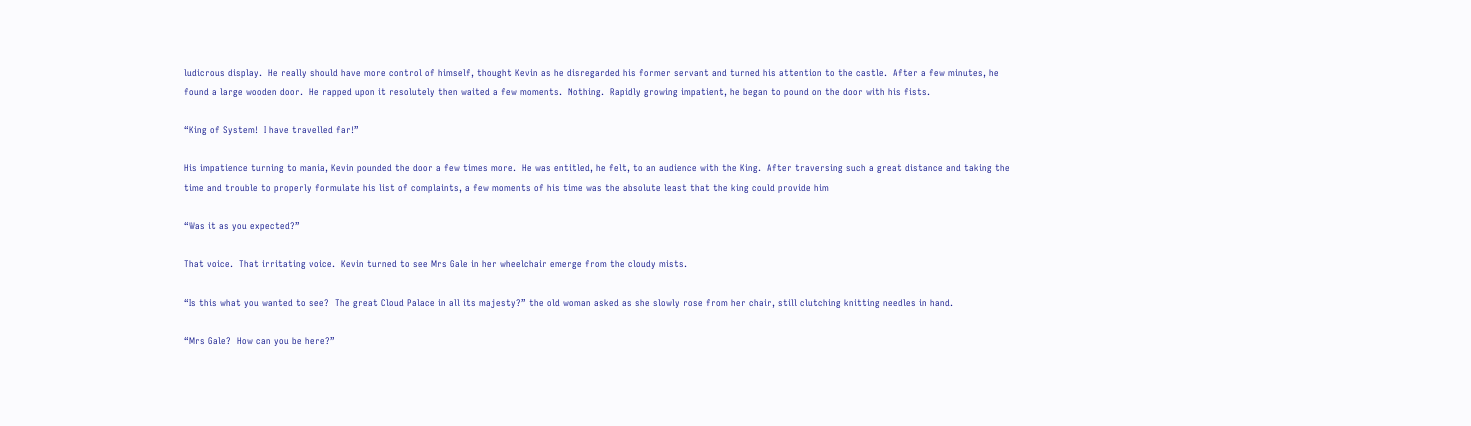ludicrous display.  He really should have more control of himself, thought Kevin as he disregarded his former servant and turned his attention to the castle.  After a few minutes, he found a large wooden door.  He rapped upon it resolutely then waited a few moments.  Nothing.  Rapidly growing impatient, he began to pound on the door with his fists.

“King of System!  I have travelled far!”

His impatience turning to mania, Kevin pounded the door a few times more.  He was entitled, he felt, to an audience with the King.  After traversing such a great distance and taking the time and trouble to properly formulate his list of complaints, a few moments of his time was the absolute least that the king could provide him

“Was it as you expected?”

That voice.  That irritating voice.  Kevin turned to see Mrs Gale in her wheelchair emerge from the cloudy mists.

“Is this what you wanted to see?  The great Cloud Palace in all its majesty?” the old woman asked as she slowly rose from her chair, still clutching knitting needles in hand.

“Mrs Gale?  How can you be here?”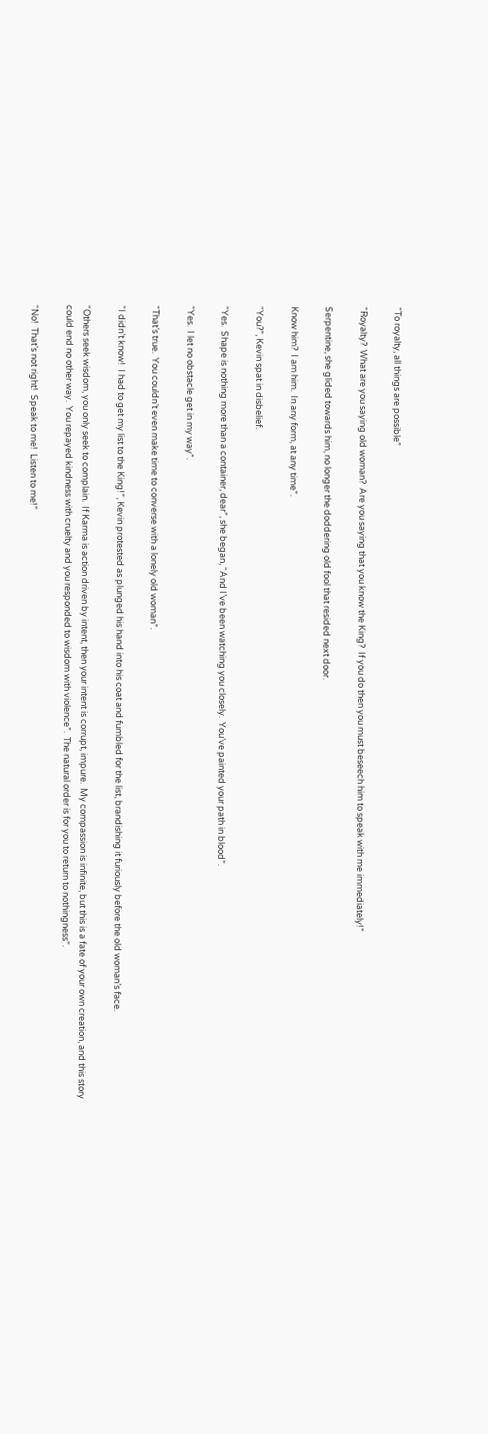“To royalty, all things are possible”

“Royalty?  What are you saying old woman?  Are you saying that you know the King?  If you do then you must beseech him to speak with me immediately!”

Serpentine, she glided towards him, no longer the doddering old fool that resided next door.

Know him?  I am him.  In any form, at any time”.

“You?”, Kevin spat in disbelief.

“Yes.  Shape is nothing more than a container, dear”, she began, “And I’ve been watching you closely.  You’ve painted your path in blood”.

“Yes.  I let no obstacle get in my way”.

“That’s true.  You couldn’t even make time to converse with a lonely old woman”.

“I didn’t know!  I had to get my list to the King!”, Kevin protested as plunged his hand into his coat and fumbled for the list, brandishing it furiously before the old woman’s face.

“Others seek wisdom, you only seek to complain.  If Karma is action driven by intent, then your intent is corrupt, impure.  My compassion is infinite, but this is a fate of your own creation, and this story could end no other way.  You repayed kindness with cruelty and you responded to wisdom with violence”.  The natural order is for you to return to nothingness”.

“No!  That’s not right!  Speak to me!  Listen to me!”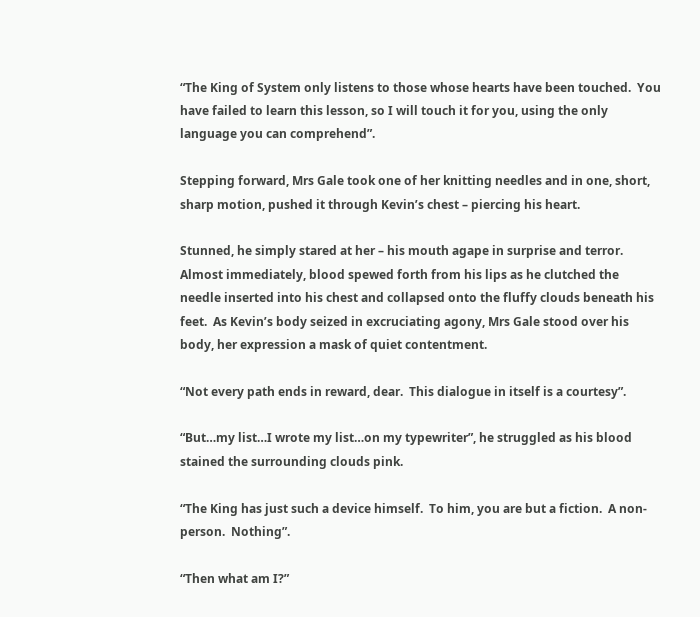“The King of System only listens to those whose hearts have been touched.  You have failed to learn this lesson, so I will touch it for you, using the only language you can comprehend”.

Stepping forward, Mrs Gale took one of her knitting needles and in one, short, sharp motion, pushed it through Kevin’s chest – piercing his heart.

Stunned, he simply stared at her – his mouth agape in surprise and terror.  Almost immediately, blood spewed forth from his lips as he clutched the needle inserted into his chest and collapsed onto the fluffy clouds beneath his feet.  As Kevin’s body seized in excruciating agony, Mrs Gale stood over his body, her expression a mask of quiet contentment.

“Not every path ends in reward, dear.  This dialogue in itself is a courtesy”.

“But…my list…I wrote my list…on my typewriter”, he struggled as his blood stained the surrounding clouds pink.

“The King has just such a device himself.  To him, you are but a fiction.  A non-person.  Nothing”.

“Then what am I?”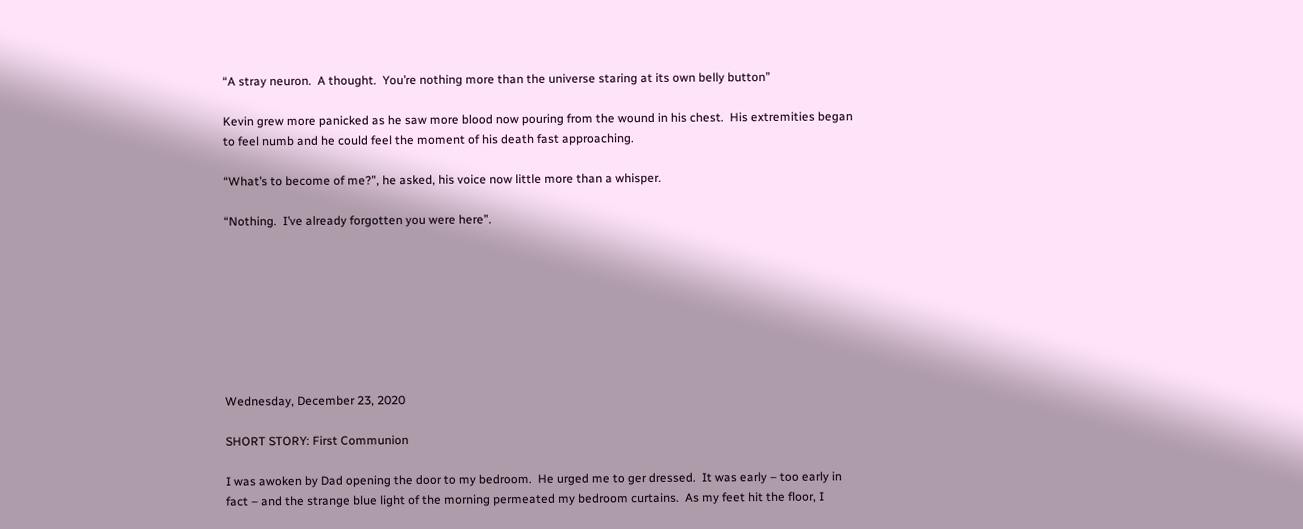“A stray neuron.  A thought.  You’re nothing more than the universe staring at its own belly button”

Kevin grew more panicked as he saw more blood now pouring from the wound in his chest.  His extremities began to feel numb and he could feel the moment of his death fast approaching.

“What’s to become of me?”, he asked, his voice now little more than a whisper.

“Nothing.  I’ve already forgotten you were here”.








Wednesday, December 23, 2020

SHORT STORY: First Communion

I was awoken by Dad opening the door to my bedroom.  He urged me to ger dressed.  It was early – too early in fact – and the strange blue light of the morning permeated my bedroom curtains.  As my feet hit the floor, I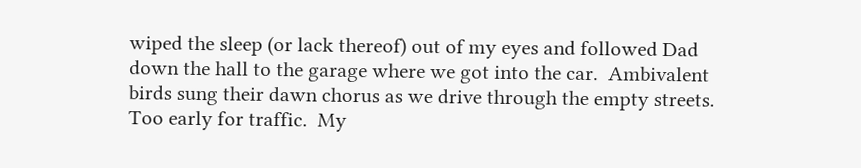wiped the sleep (or lack thereof) out of my eyes and followed Dad down the hall to the garage where we got into the car.  Ambivalent birds sung their dawn chorus as we drive through the empty streets.  Too early for traffic.  My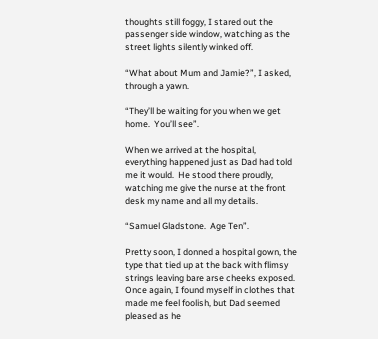thoughts still foggy, I stared out the passenger side window, watching as the street lights silently winked off.

“What about Mum and Jamie?”, I asked, through a yawn.

“They’ll be waiting for you when we get home.  You’ll see”.

When we arrived at the hospital, everything happened just as Dad had told me it would.  He stood there proudly, watching me give the nurse at the front desk my name and all my details.

“Samuel Gladstone.  Age Ten”.

Pretty soon, I donned a hospital gown, the type that tied up at the back with flimsy strings leaving bare arse cheeks exposed.  Once again, I found myself in clothes that made me feel foolish, but Dad seemed pleased as he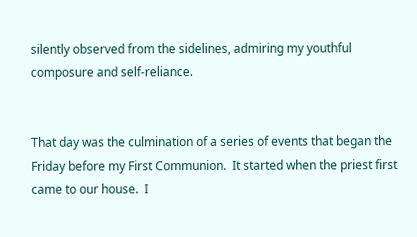silently observed from the sidelines, admiring my youthful composure and self-reliance.


That day was the culmination of a series of events that began the Friday before my First Communion.  It started when the priest first came to our house.  I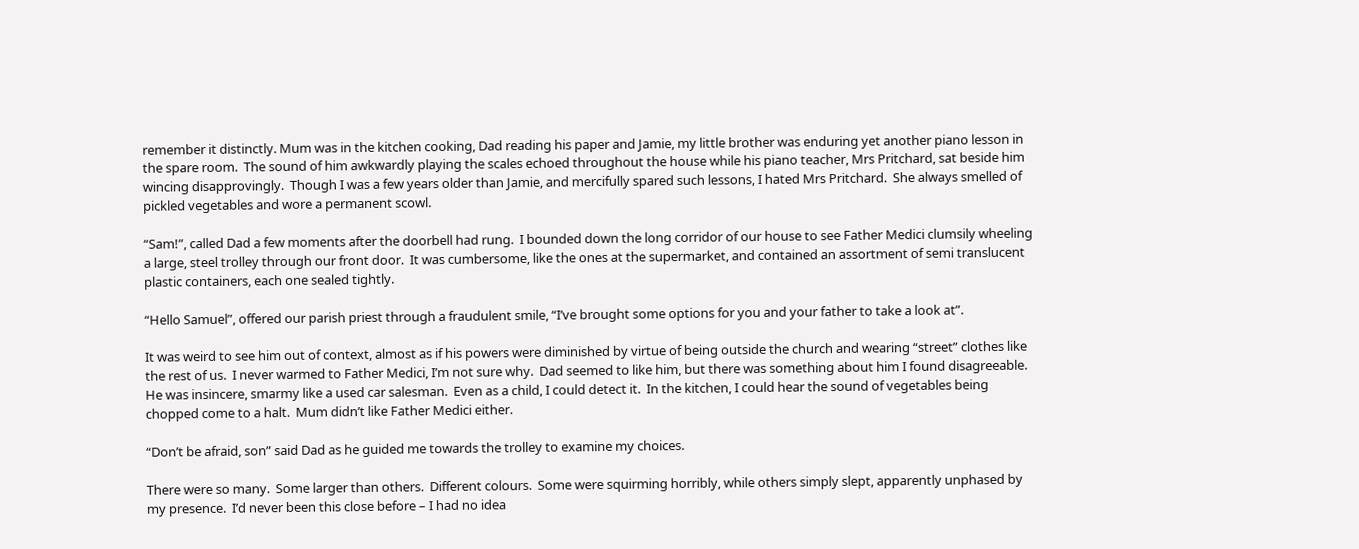remember it distinctly. Mum was in the kitchen cooking, Dad reading his paper and Jamie, my little brother was enduring yet another piano lesson in the spare room.  The sound of him awkwardly playing the scales echoed throughout the house while his piano teacher, Mrs Pritchard, sat beside him wincing disapprovingly.  Though I was a few years older than Jamie, and mercifully spared such lessons, I hated Mrs Pritchard.  She always smelled of pickled vegetables and wore a permanent scowl.

“Sam!”, called Dad a few moments after the doorbell had rung.  I bounded down the long corridor of our house to see Father Medici clumsily wheeling a large, steel trolley through our front door.  It was cumbersome, like the ones at the supermarket, and contained an assortment of semi translucent plastic containers, each one sealed tightly.

“Hello Samuel”, offered our parish priest through a fraudulent smile, “I’ve brought some options for you and your father to take a look at”.

It was weird to see him out of context, almost as if his powers were diminished by virtue of being outside the church and wearing “street” clothes like the rest of us.  I never warmed to Father Medici, I’m not sure why.  Dad seemed to like him, but there was something about him I found disagreeable.  He was insincere, smarmy like a used car salesman.  Even as a child, I could detect it.  In the kitchen, I could hear the sound of vegetables being chopped come to a halt.  Mum didn’t like Father Medici either.

“Don’t be afraid, son” said Dad as he guided me towards the trolley to examine my choices.

There were so many.  Some larger than others.  Different colours.  Some were squirming horribly, while others simply slept, apparently unphased by my presence.  I’d never been this close before – I had no idea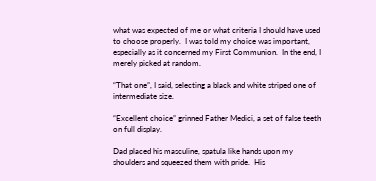what was expected of me or what criteria I should have used to choose properly.  I was told my choice was important, especially as it concerned my First Communion.  In the end, I merely picked at random.

“That one”, I said, selecting a black and white striped one of intermediate size.

“Excellent choice” grinned Father Medici, a set of false teeth on full display.

Dad placed his masculine, spatula like hands upon my shoulders and squeezed them with pride.  His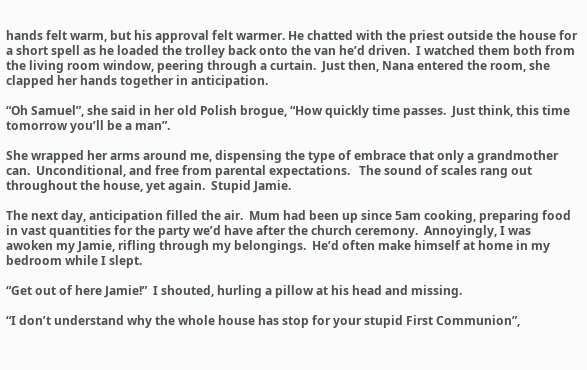hands felt warm, but his approval felt warmer. He chatted with the priest outside the house for a short spell as he loaded the trolley back onto the van he’d driven.  I watched them both from the living room window, peering through a curtain.  Just then, Nana entered the room, she clapped her hands together in anticipation.

“Oh Samuel”, she said in her old Polish brogue, “How quickly time passes.  Just think, this time tomorrow you’ll be a man”.

She wrapped her arms around me, dispensing the type of embrace that only a grandmother can.  Unconditional, and free from parental expectations.   The sound of scales rang out throughout the house, yet again.  Stupid Jamie.

The next day, anticipation filled the air.  Mum had been up since 5am cooking, preparing food in vast quantities for the party we’d have after the church ceremony.  Annoyingly, I was awoken my Jamie, rifling through my belongings.  He’d often make himself at home in my bedroom while I slept.

“Get out of here Jamie!”  I shouted, hurling a pillow at his head and missing.

“I don’t understand why the whole house has stop for your stupid First Communion”,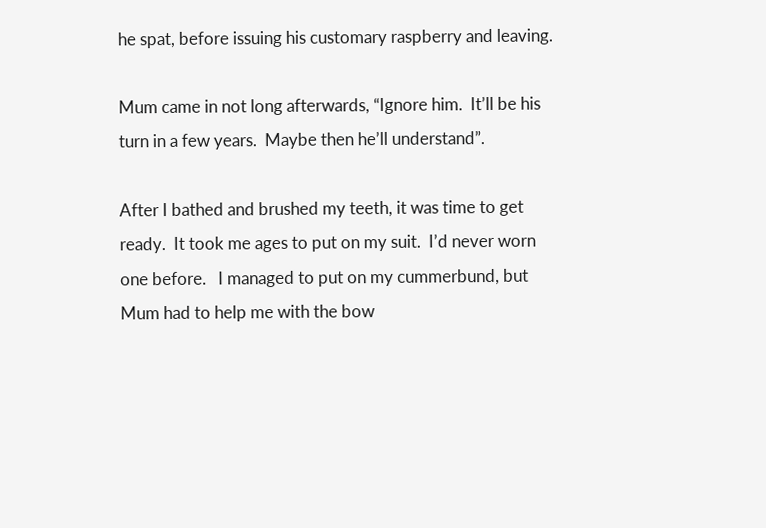he spat, before issuing his customary raspberry and leaving.

Mum came in not long afterwards, “Ignore him.  It’ll be his turn in a few years.  Maybe then he’ll understand”.

After I bathed and brushed my teeth, it was time to get ready.  It took me ages to put on my suit.  I’d never worn one before.   I managed to put on my cummerbund, but Mum had to help me with the bow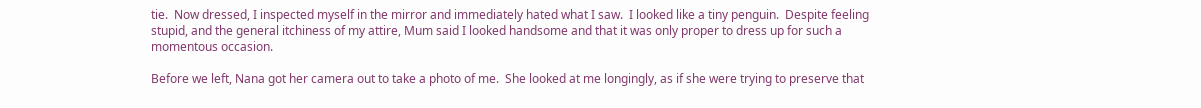tie.  Now dressed, I inspected myself in the mirror and immediately hated what I saw.  I looked like a tiny penguin.  Despite feeling stupid, and the general itchiness of my attire, Mum said I looked handsome and that it was only proper to dress up for such a momentous occasion.

Before we left, Nana got her camera out to take a photo of me.  She looked at me longingly, as if she were trying to preserve that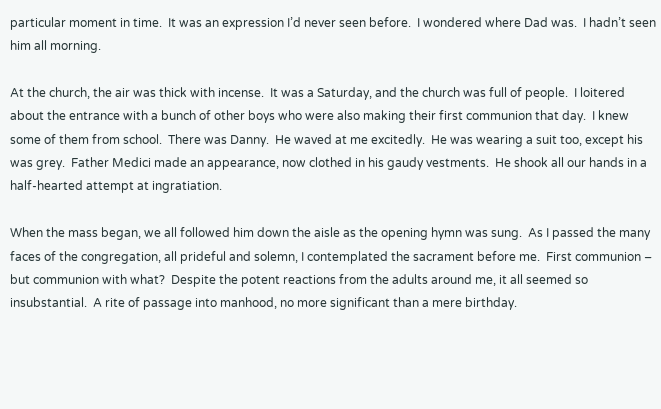particular moment in time.  It was an expression I’d never seen before.  I wondered where Dad was.  I hadn’t seen him all morning.

At the church, the air was thick with incense.  It was a Saturday, and the church was full of people.  I loitered about the entrance with a bunch of other boys who were also making their first communion that day.  I knew some of them from school.  There was Danny.  He waved at me excitedly.  He was wearing a suit too, except his was grey.  Father Medici made an appearance, now clothed in his gaudy vestments.  He shook all our hands in a half-hearted attempt at ingratiation.

When the mass began, we all followed him down the aisle as the opening hymn was sung.  As I passed the many faces of the congregation, all prideful and solemn, I contemplated the sacrament before me.  First communion – but communion with what?  Despite the potent reactions from the adults around me, it all seemed so insubstantial.  A rite of passage into manhood, no more significant than a mere birthday.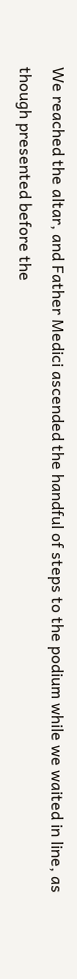We reached the altar, and Father Medici ascended the handful of steps to the podium while we waited in line, as though presented before the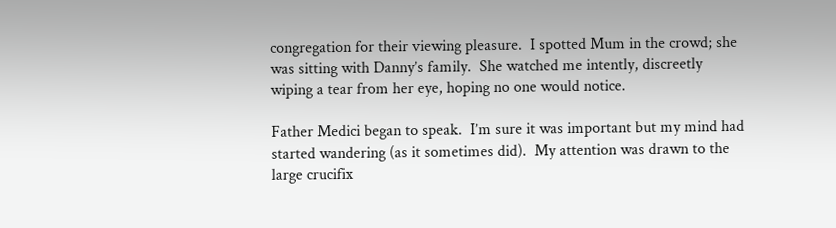congregation for their viewing pleasure.  I spotted Mum in the crowd; she was sitting with Danny’s family.  She watched me intently, discreetly wiping a tear from her eye, hoping no one would notice.

Father Medici began to speak.  I’m sure it was important but my mind had started wandering (as it sometimes did).  My attention was drawn to the large crucifix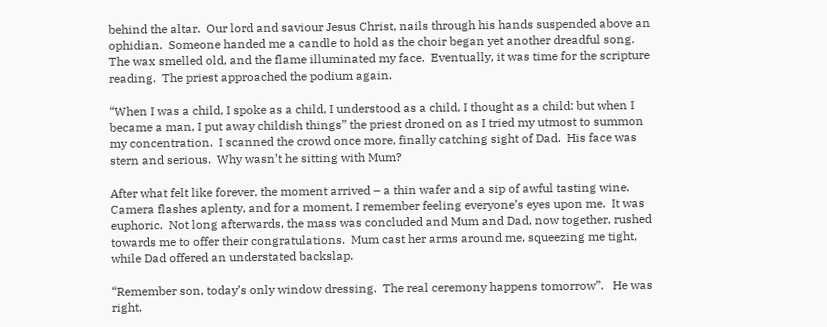behind the altar.  Our lord and saviour Jesus Christ, nails through his hands suspended above an ophidian.  Someone handed me a candle to hold as the choir began yet another dreadful song.  The wax smelled old, and the flame illuminated my face.  Eventually, it was time for the scripture reading.  The priest approached the podium again.

“When I was a child, I spoke as a child, I understood as a child, I thought as a child: but when I became a man, I put away childish things” the priest droned on as I tried my utmost to summon my concentration.  I scanned the crowd once more, finally catching sight of Dad.  His face was stern and serious.  Why wasn’t he sitting with Mum?

After what felt like forever, the moment arrived – a thin wafer and a sip of awful tasting wine.  Camera flashes aplenty, and for a moment, I remember feeling everyone’s eyes upon me.  It was euphoric.  Not long afterwards, the mass was concluded and Mum and Dad, now together, rushed towards me to offer their congratulations.  Mum cast her arms around me, squeezing me tight, while Dad offered an understated backslap.

“Remember son, today’s only window dressing.  The real ceremony happens tomorrow”.   He was right,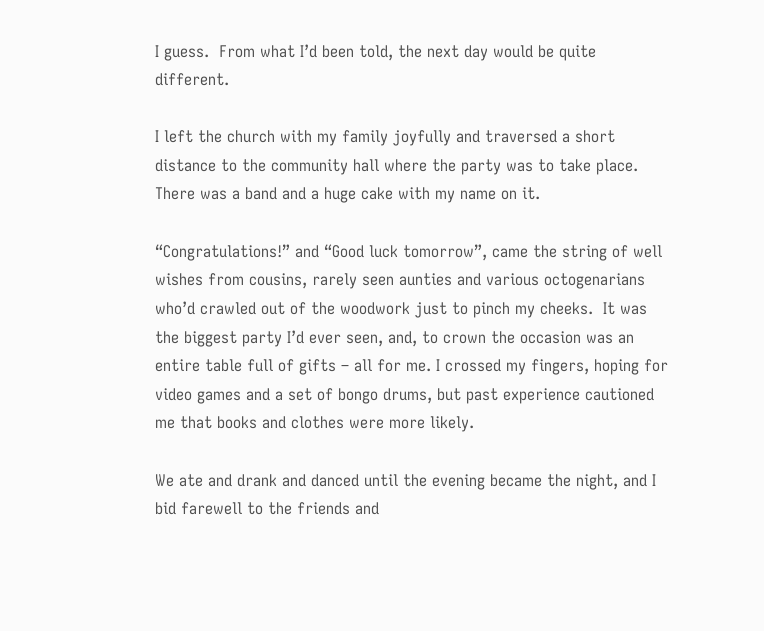I guess.  From what I’d been told, the next day would be quite different.

I left the church with my family joyfully and traversed a short distance to the community hall where the party was to take place.  There was a band and a huge cake with my name on it.

“Congratulations!” and “Good luck tomorrow”, came the string of well wishes from cousins, rarely seen aunties and various octogenarians who’d crawled out of the woodwork just to pinch my cheeks.  It was the biggest party I’d ever seen, and, to crown the occasion was an entire table full of gifts – all for me. I crossed my fingers, hoping for video games and a set of bongo drums, but past experience cautioned me that books and clothes were more likely.

We ate and drank and danced until the evening became the night, and I bid farewell to the friends and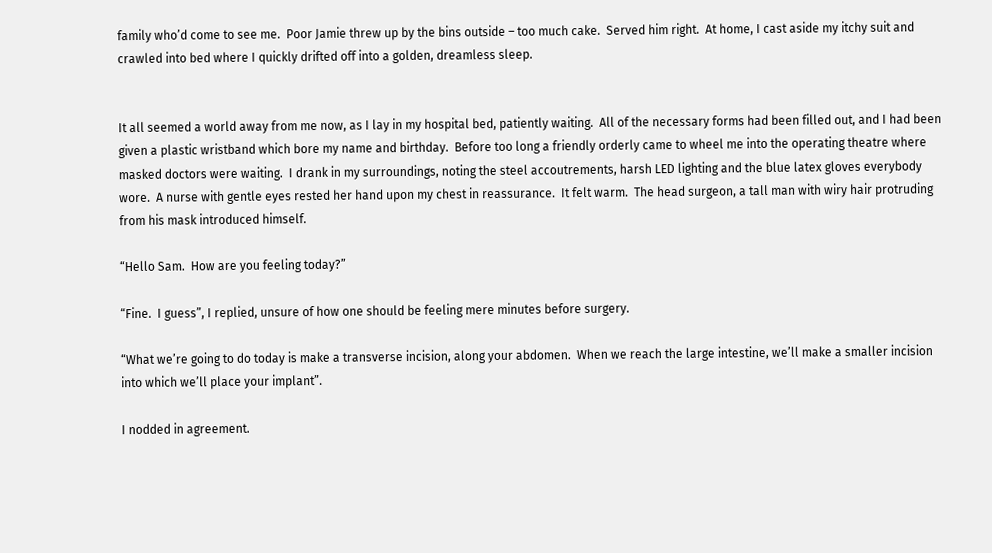family who’d come to see me.  Poor Jamie threw up by the bins outside – too much cake.  Served him right.  At home, I cast aside my itchy suit and crawled into bed where I quickly drifted off into a golden, dreamless sleep.


It all seemed a world away from me now, as I lay in my hospital bed, patiently waiting.  All of the necessary forms had been filled out, and I had been given a plastic wristband which bore my name and birthday.  Before too long a friendly orderly came to wheel me into the operating theatre where masked doctors were waiting.  I drank in my surroundings, noting the steel accoutrements, harsh LED lighting and the blue latex gloves everybody wore.  A nurse with gentle eyes rested her hand upon my chest in reassurance.  It felt warm.  The head surgeon, a tall man with wiry hair protruding from his mask introduced himself.

“Hello Sam.  How are you feeling today?”

“Fine.  I guess”, I replied, unsure of how one should be feeling mere minutes before surgery.

“What we’re going to do today is make a transverse incision, along your abdomen.  When we reach the large intestine, we’ll make a smaller incision into which we’ll place your implant”.

I nodded in agreement.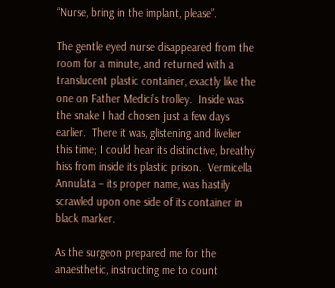“Nurse, bring in the implant, please”.

The gentle eyed nurse disappeared from the room for a minute, and returned with a translucent plastic container, exactly like the one on Father Medici’s trolley.  Inside was the snake I had chosen just a few days earlier.  There it was, glistening and livelier this time; I could hear its distinctive, breathy hiss from inside its plastic prison.  Vermicella Annulata – its proper name, was hastily scrawled upon one side of its container in black marker.

As the surgeon prepared me for the anaesthetic, instructing me to count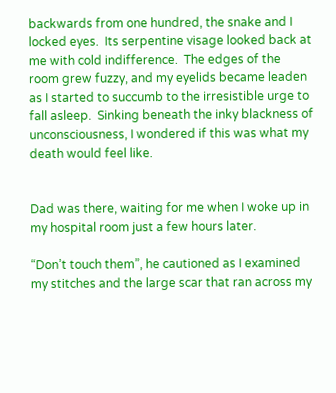backwards from one hundred, the snake and I locked eyes.  Its serpentine visage looked back at me with cold indifference.  The edges of the room grew fuzzy, and my eyelids became leaden as I started to succumb to the irresistible urge to fall asleep.  Sinking beneath the inky blackness of unconsciousness, I wondered if this was what my death would feel like.


Dad was there, waiting for me when I woke up in my hospital room just a few hours later.

“Don’t touch them”, he cautioned as I examined my stitches and the large scar that ran across my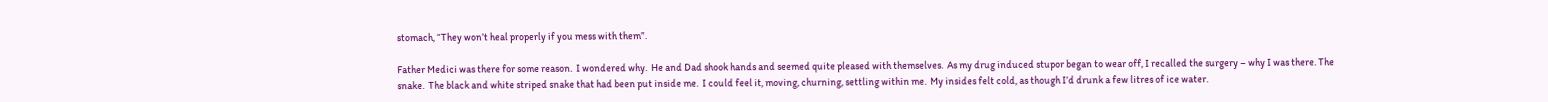stomach, “They won’t heal properly if you mess with them”.

Father Medici was there for some reason.  I wondered why.  He and Dad shook hands and seemed quite pleased with themselves.  As my drug induced stupor began to wear off, I recalled the surgery – why I was there. The snake.  The black and white striped snake that had been put inside me.  I could feel it, moving, churning, settling within me.  My insides felt cold, as though I’d drunk a few litres of ice water.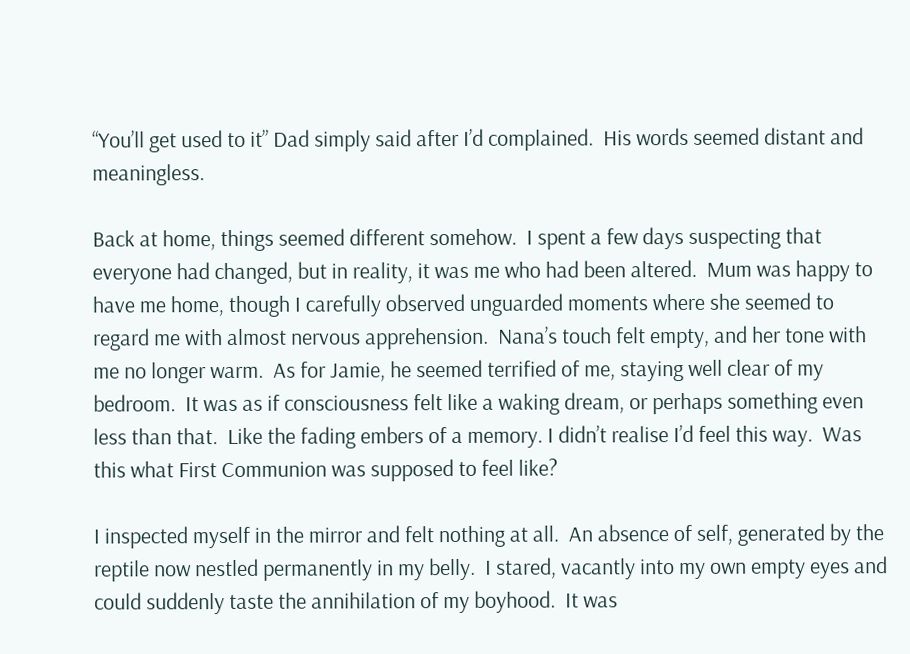“You’ll get used to it” Dad simply said after I’d complained.  His words seemed distant and meaningless.

Back at home, things seemed different somehow.  I spent a few days suspecting that everyone had changed, but in reality, it was me who had been altered.  Mum was happy to have me home, though I carefully observed unguarded moments where she seemed to regard me with almost nervous apprehension.  Nana’s touch felt empty, and her tone with me no longer warm.  As for Jamie, he seemed terrified of me, staying well clear of my bedroom.  It was as if consciousness felt like a waking dream, or perhaps something even less than that.  Like the fading embers of a memory. I didn’t realise I’d feel this way.  Was this what First Communion was supposed to feel like?

I inspected myself in the mirror and felt nothing at all.  An absence of self, generated by the reptile now nestled permanently in my belly.  I stared, vacantly into my own empty eyes and could suddenly taste the annihilation of my boyhood.  It was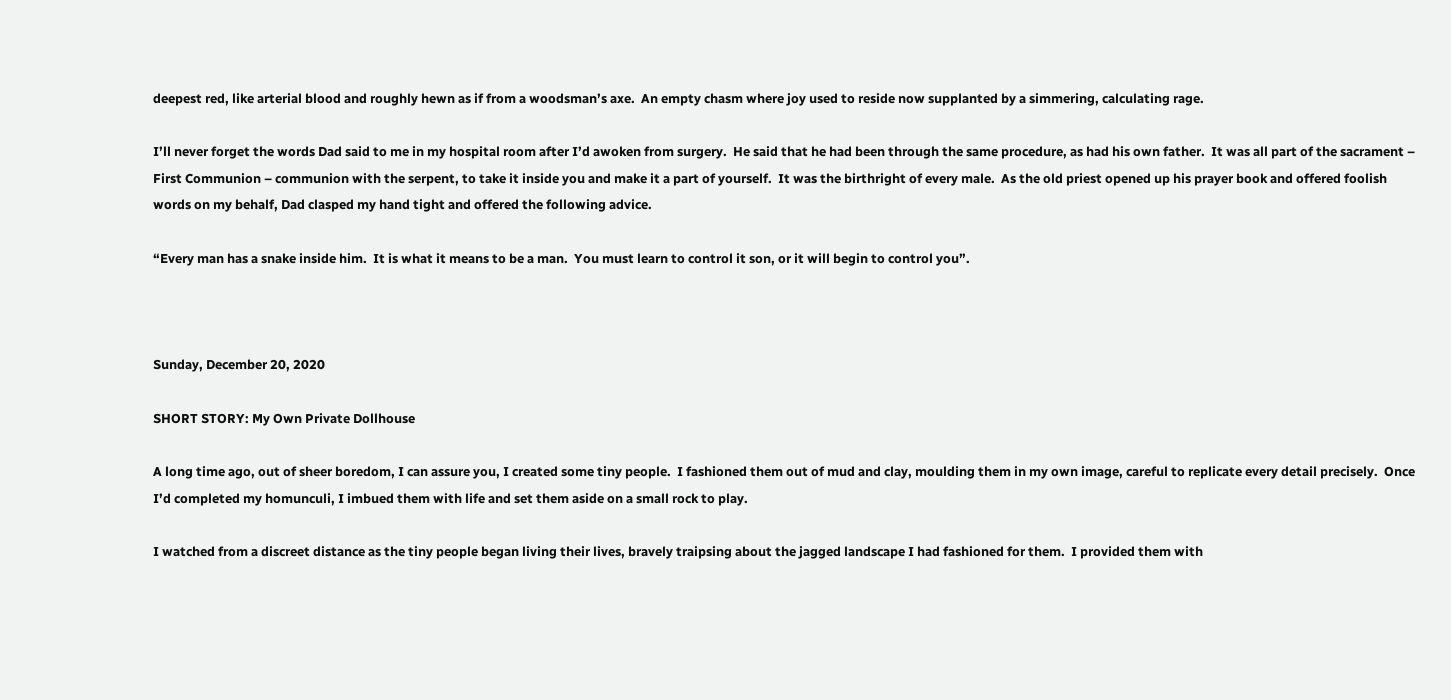deepest red, like arterial blood and roughly hewn as if from a woodsman’s axe.  An empty chasm where joy used to reside now supplanted by a simmering, calculating rage.

I’ll never forget the words Dad said to me in my hospital room after I’d awoken from surgery.  He said that he had been through the same procedure, as had his own father.  It was all part of the sacrament – First Communion – communion with the serpent, to take it inside you and make it a part of yourself.  It was the birthright of every male.  As the old priest opened up his prayer book and offered foolish words on my behalf, Dad clasped my hand tight and offered the following advice.

“Every man has a snake inside him.  It is what it means to be a man.  You must learn to control it son, or it will begin to control you”.



Sunday, December 20, 2020

SHORT STORY: My Own Private Dollhouse

A long time ago, out of sheer boredom, I can assure you, I created some tiny people.  I fashioned them out of mud and clay, moulding them in my own image, careful to replicate every detail precisely.  Once I’d completed my homunculi, I imbued them with life and set them aside on a small rock to play.

I watched from a discreet distance as the tiny people began living their lives, bravely traipsing about the jagged landscape I had fashioned for them.  I provided them with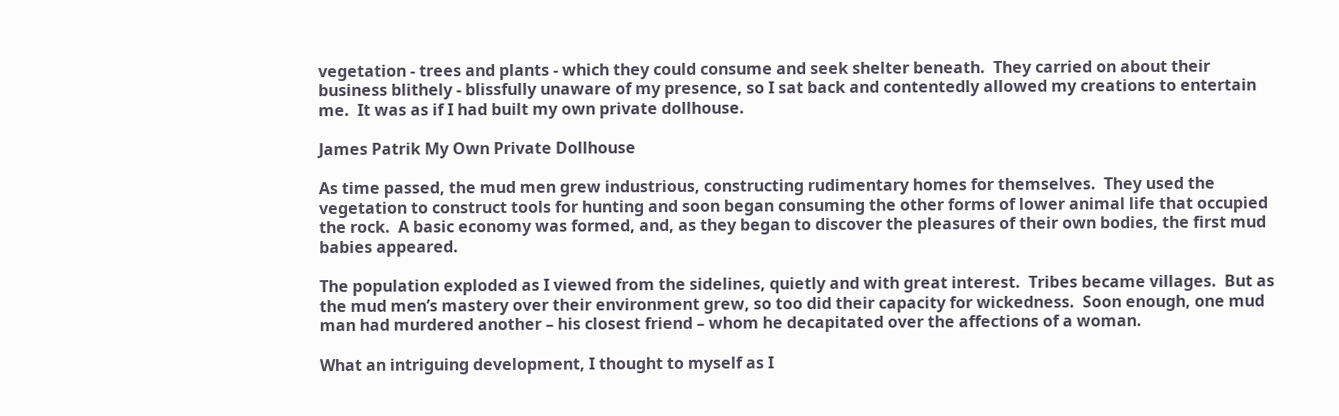vegetation - trees and plants - which they could consume and seek shelter beneath.  They carried on about their business blithely - blissfully unaware of my presence, so I sat back and contentedly allowed my creations to entertain me.  It was as if I had built my own private dollhouse.

James Patrik My Own Private Dollhouse

As time passed, the mud men grew industrious, constructing rudimentary homes for themselves.  They used the vegetation to construct tools for hunting and soon began consuming the other forms of lower animal life that occupied the rock.  A basic economy was formed, and, as they began to discover the pleasures of their own bodies, the first mud babies appeared.

The population exploded as I viewed from the sidelines, quietly and with great interest.  Tribes became villages.  But as the mud men’s mastery over their environment grew, so too did their capacity for wickedness.  Soon enough, one mud man had murdered another – his closest friend – whom he decapitated over the affections of a woman.

What an intriguing development, I thought to myself as I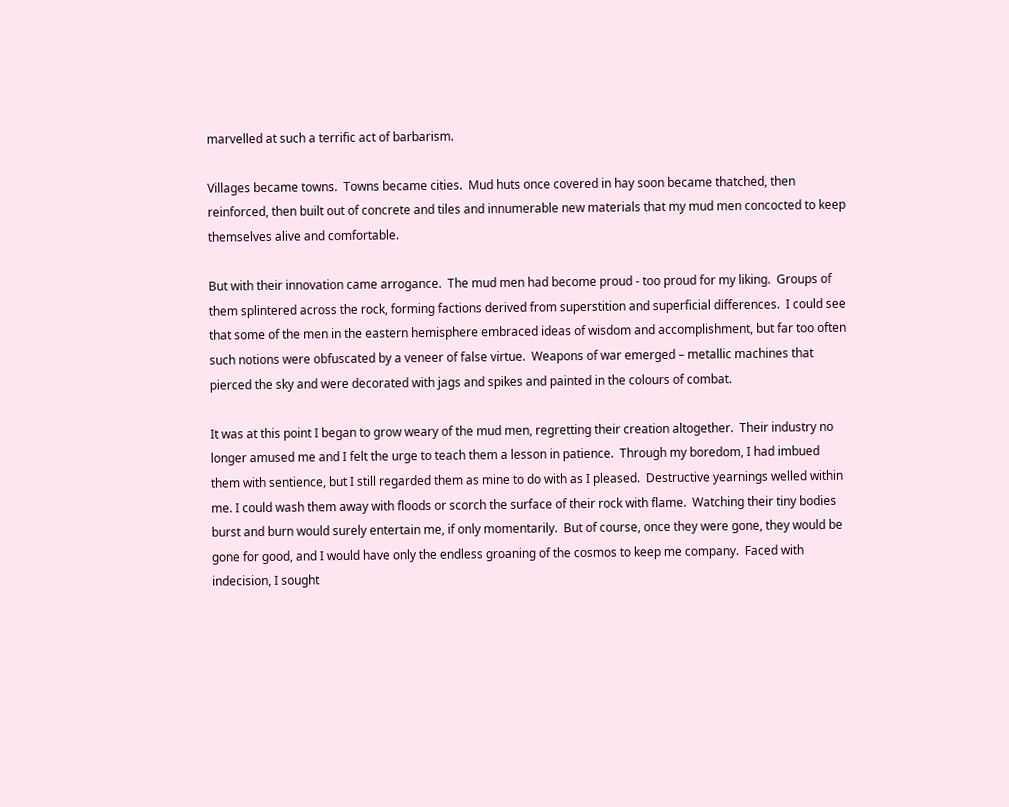marvelled at such a terrific act of barbarism.

Villages became towns.  Towns became cities.  Mud huts once covered in hay soon became thatched, then reinforced, then built out of concrete and tiles and innumerable new materials that my mud men concocted to keep themselves alive and comfortable.

But with their innovation came arrogance.  The mud men had become proud - too proud for my liking.  Groups of them splintered across the rock, forming factions derived from superstition and superficial differences.  I could see that some of the men in the eastern hemisphere embraced ideas of wisdom and accomplishment, but far too often such notions were obfuscated by a veneer of false virtue.  Weapons of war emerged – metallic machines that pierced the sky and were decorated with jags and spikes and painted in the colours of combat.

It was at this point I began to grow weary of the mud men, regretting their creation altogether.  Their industry no longer amused me and I felt the urge to teach them a lesson in patience.  Through my boredom, I had imbued them with sentience, but I still regarded them as mine to do with as I pleased.  Destructive yearnings welled within me. I could wash them away with floods or scorch the surface of their rock with flame.  Watching their tiny bodies burst and burn would surely entertain me, if only momentarily.  But of course, once they were gone, they would be gone for good, and I would have only the endless groaning of the cosmos to keep me company.  Faced with indecision, I sought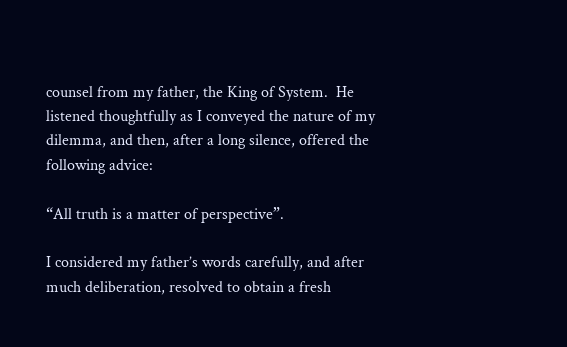counsel from my father, the King of System.  He listened thoughtfully as I conveyed the nature of my dilemma, and then, after a long silence, offered the following advice:

“All truth is a matter of perspective”.

I considered my father’s words carefully, and after much deliberation, resolved to obtain a fresh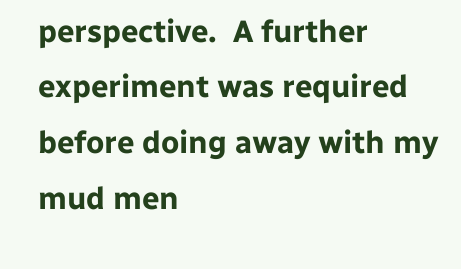perspective.  A further experiment was required before doing away with my mud men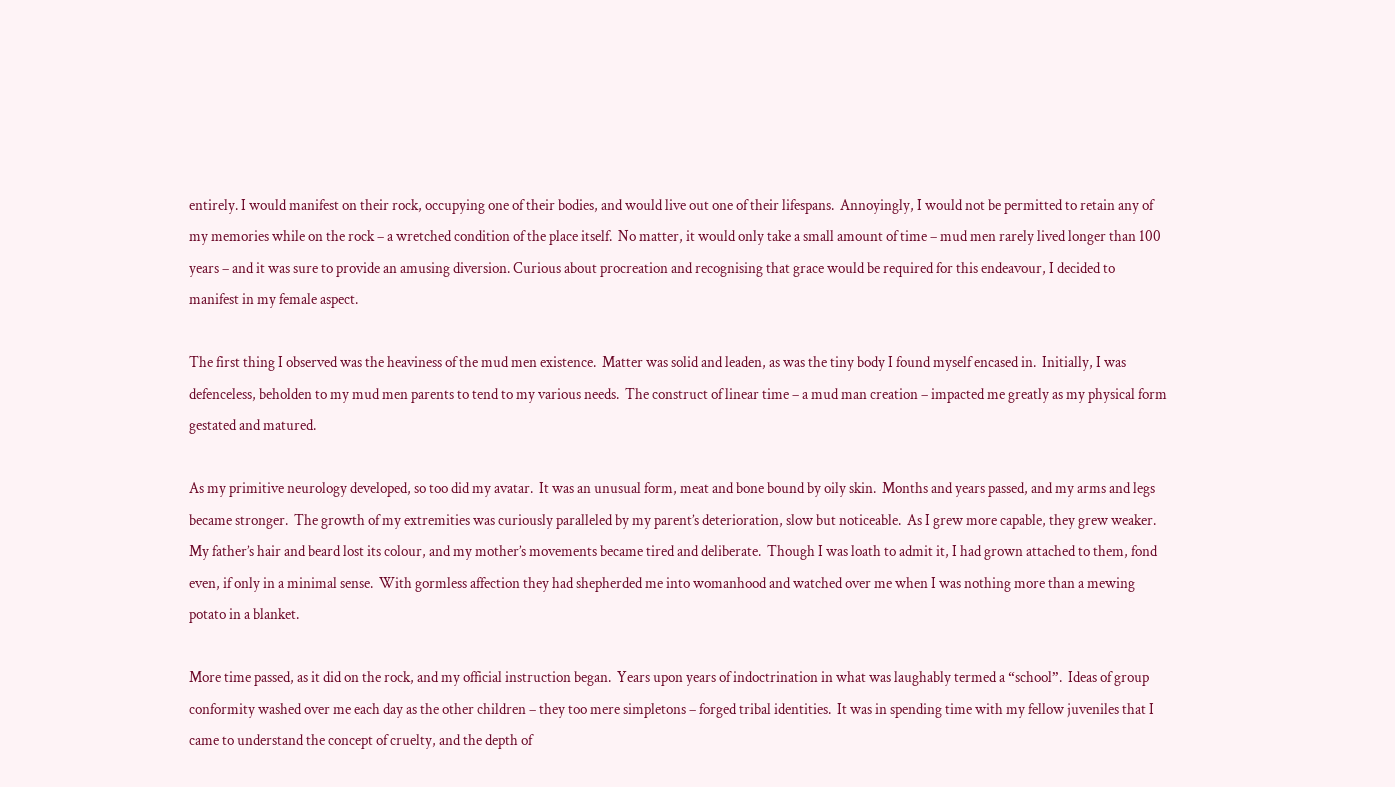entirely. I would manifest on their rock, occupying one of their bodies, and would live out one of their lifespans.  Annoyingly, I would not be permitted to retain any of my memories while on the rock – a wretched condition of the place itself.  No matter, it would only take a small amount of time – mud men rarely lived longer than 100 years – and it was sure to provide an amusing diversion. Curious about procreation and recognising that grace would be required for this endeavour, I decided to manifest in my female aspect.

The first thing I observed was the heaviness of the mud men existence.  Matter was solid and leaden, as was the tiny body I found myself encased in.  Initially, I was defenceless, beholden to my mud men parents to tend to my various needs.  The construct of linear time – a mud man creation – impacted me greatly as my physical form gestated and matured.

As my primitive neurology developed, so too did my avatar.  It was an unusual form, meat and bone bound by oily skin.  Months and years passed, and my arms and legs became stronger.  The growth of my extremities was curiously paralleled by my parent’s deterioration, slow but noticeable.  As I grew more capable, they grew weaker.  My father’s hair and beard lost its colour, and my mother’s movements became tired and deliberate.  Though I was loath to admit it, I had grown attached to them, fond even, if only in a minimal sense.  With gormless affection they had shepherded me into womanhood and watched over me when I was nothing more than a mewing potato in a blanket.

More time passed, as it did on the rock, and my official instruction began.  Years upon years of indoctrination in what was laughably termed a “school”.  Ideas of group conformity washed over me each day as the other children – they too mere simpletons – forged tribal identities.  It was in spending time with my fellow juveniles that I came to understand the concept of cruelty, and the depth of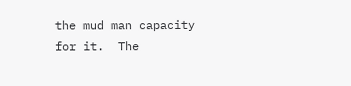the mud man capacity for it.  The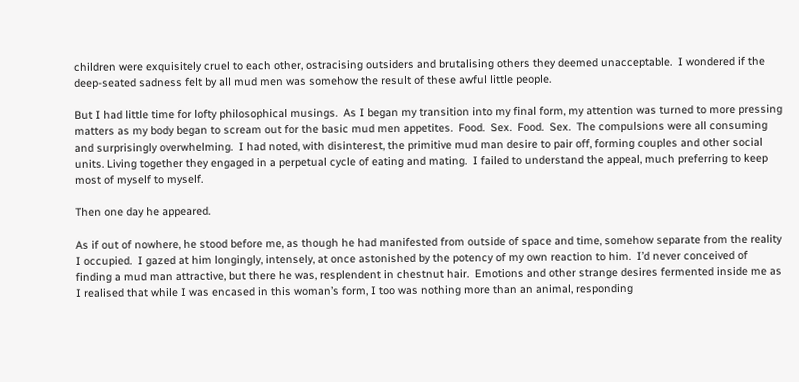children were exquisitely cruel to each other, ostracising outsiders and brutalising others they deemed unacceptable.  I wondered if the deep-seated sadness felt by all mud men was somehow the result of these awful little people.

But I had little time for lofty philosophical musings.  As I began my transition into my final form, my attention was turned to more pressing matters as my body began to scream out for the basic mud men appetites.  Food.  Sex.  Food.  Sex.  The compulsions were all consuming and surprisingly overwhelming.  I had noted, with disinterest, the primitive mud man desire to pair off, forming couples and other social units. Living together they engaged in a perpetual cycle of eating and mating.  I failed to understand the appeal, much preferring to keep most of myself to myself.

Then one day he appeared.

As if out of nowhere, he stood before me, as though he had manifested from outside of space and time, somehow separate from the reality I occupied.  I gazed at him longingly, intensely, at once astonished by the potency of my own reaction to him.  I’d never conceived of finding a mud man attractive, but there he was, resplendent in chestnut hair.  Emotions and other strange desires fermented inside me as I realised that while I was encased in this woman’s form, I too was nothing more than an animal, responding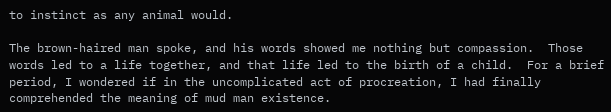to instinct as any animal would.

The brown-haired man spoke, and his words showed me nothing but compassion.  Those words led to a life together, and that life led to the birth of a child.  For a brief period, I wondered if in the uncomplicated act of procreation, I had finally comprehended the meaning of mud man existence.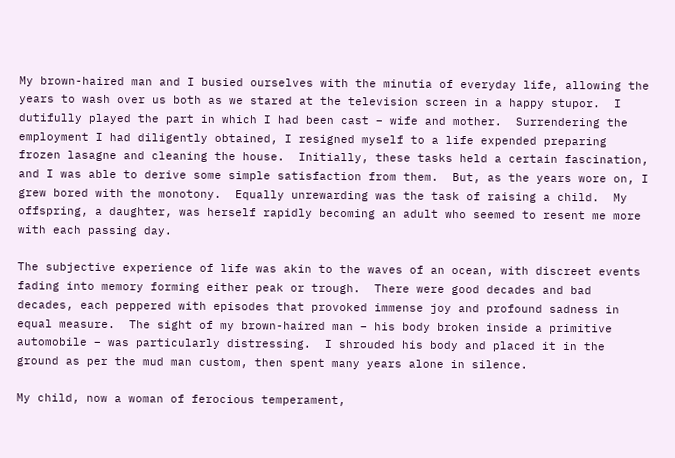My brown-haired man and I busied ourselves with the minutia of everyday life, allowing the years to wash over us both as we stared at the television screen in a happy stupor.  I dutifully played the part in which I had been cast – wife and mother.  Surrendering the employment I had diligently obtained, I resigned myself to a life expended preparing frozen lasagne and cleaning the house.  Initially, these tasks held a certain fascination, and I was able to derive some simple satisfaction from them.  But, as the years wore on, I grew bored with the monotony.  Equally unrewarding was the task of raising a child.  My offspring, a daughter, was herself rapidly becoming an adult who seemed to resent me more with each passing day.

The subjective experience of life was akin to the waves of an ocean, with discreet events fading into memory forming either peak or trough.  There were good decades and bad decades, each peppered with episodes that provoked immense joy and profound sadness in equal measure.  The sight of my brown-haired man – his body broken inside a primitive automobile – was particularly distressing.  I shrouded his body and placed it in the ground as per the mud man custom, then spent many years alone in silence.

My child, now a woman of ferocious temperament,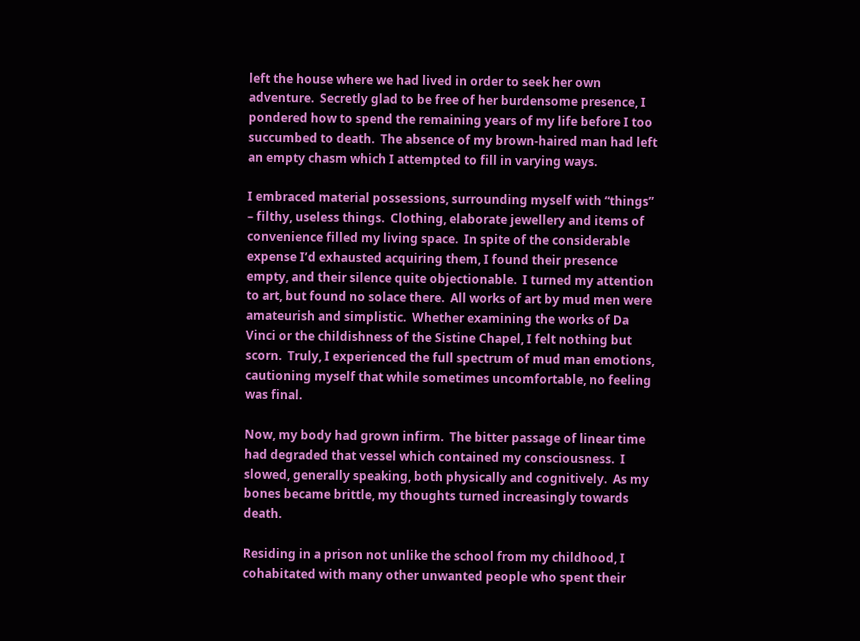left the house where we had lived in order to seek her own adventure.  Secretly glad to be free of her burdensome presence, I pondered how to spend the remaining years of my life before I too succumbed to death.  The absence of my brown-haired man had left an empty chasm which I attempted to fill in varying ways.

I embraced material possessions, surrounding myself with “things” – filthy, useless things.  Clothing, elaborate jewellery and items of convenience filled my living space.  In spite of the considerable expense I’d exhausted acquiring them, I found their presence empty, and their silence quite objectionable.  I turned my attention to art, but found no solace there.  All works of art by mud men were amateurish and simplistic.  Whether examining the works of Da Vinci or the childishness of the Sistine Chapel, I felt nothing but scorn.  Truly, I experienced the full spectrum of mud man emotions, cautioning myself that while sometimes uncomfortable, no feeling was final.

Now, my body had grown infirm.  The bitter passage of linear time had degraded that vessel which contained my consciousness.  I slowed, generally speaking, both physically and cognitively.  As my bones became brittle, my thoughts turned increasingly towards death.

Residing in a prison not unlike the school from my childhood, I cohabitated with many other unwanted people who spent their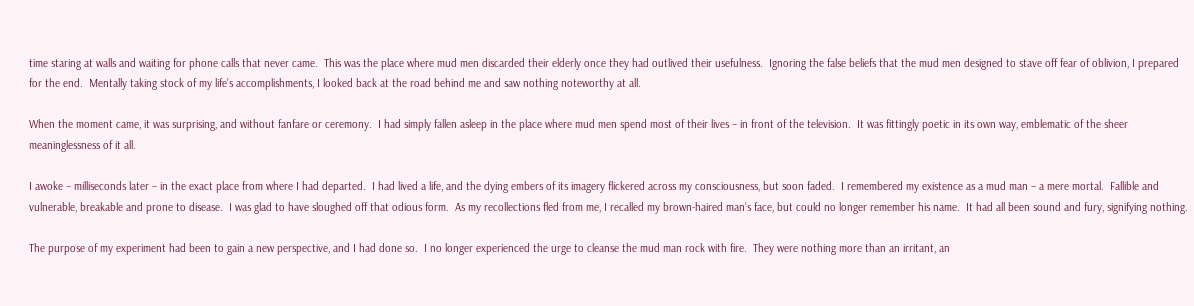time staring at walls and waiting for phone calls that never came.  This was the place where mud men discarded their elderly once they had outlived their usefulness.  Ignoring the false beliefs that the mud men designed to stave off fear of oblivion, I prepared for the end.  Mentally taking stock of my life’s accomplishments, I looked back at the road behind me and saw nothing noteworthy at all.

When the moment came, it was surprising, and without fanfare or ceremony.  I had simply fallen asleep in the place where mud men spend most of their lives – in front of the television.  It was fittingly poetic in its own way, emblematic of the sheer meaninglessness of it all.

I awoke – milliseconds later – in the exact place from where I had departed.  I had lived a life, and the dying embers of its imagery flickered across my consciousness, but soon faded.  I remembered my existence as a mud man – a mere mortal.  Fallible and vulnerable, breakable and prone to disease.  I was glad to have sloughed off that odious form.  As my recollections fled from me, I recalled my brown-haired man’s face, but could no longer remember his name.  It had all been sound and fury, signifying nothing.

The purpose of my experiment had been to gain a new perspective, and I had done so.  I no longer experienced the urge to cleanse the mud man rock with fire.  They were nothing more than an irritant, an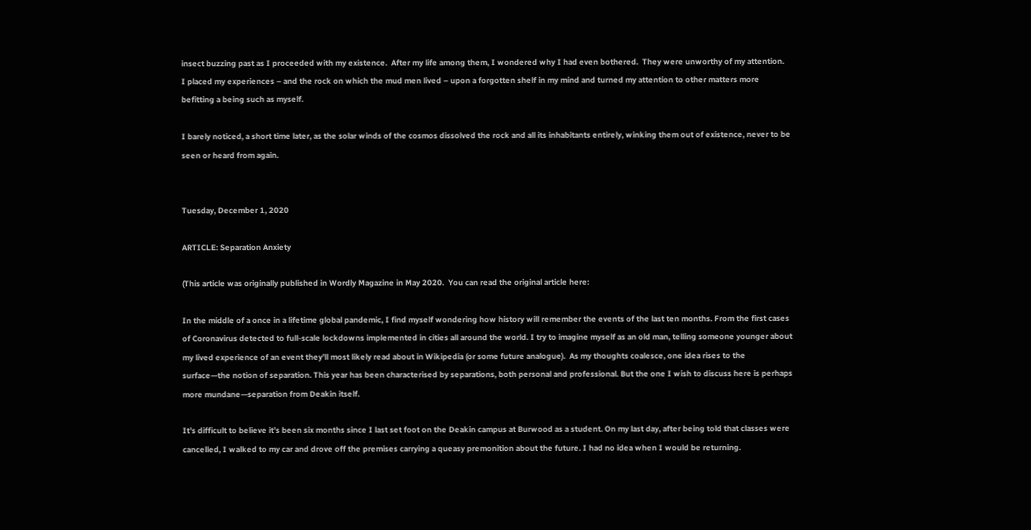insect buzzing past as I proceeded with my existence.  After my life among them, I wondered why I had even bothered.  They were unworthy of my attention.  I placed my experiences – and the rock on which the mud men lived – upon a forgotten shelf in my mind and turned my attention to other matters more befitting a being such as myself.

I barely noticed, a short time later, as the solar winds of the cosmos dissolved the rock and all its inhabitants entirely, winking them out of existence, never to be seen or heard from again.


Tuesday, December 1, 2020

ARTICLE: Separation Anxiety

(This article was originally published in Wordly Magazine in May 2020.  You can read the original article here:

In the middle of a once in a lifetime global pandemic, I find myself wondering how history will remember the events of the last ten months. From the first cases of Coronavirus detected to full-scale lockdowns implemented in cities all around the world. I try to imagine myself as an old man, telling someone younger about my lived experience of an event they’ll most likely read about in Wikipedia (or some future analogue).  As my thoughts coalesce, one idea rises to the surface—the notion of separation. This year has been characterised by separations, both personal and professional. But the one I wish to discuss here is perhaps more mundane—separation from Deakin itself.

It’s difficult to believe it’s been six months since I last set foot on the Deakin campus at Burwood as a student. On my last day, after being told that classes were cancelled, I walked to my car and drove off the premises carrying a queasy premonition about the future. I had no idea when I would be returning.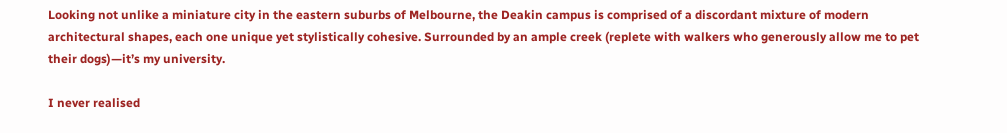Looking not unlike a miniature city in the eastern suburbs of Melbourne, the Deakin campus is comprised of a discordant mixture of modern architectural shapes, each one unique yet stylistically cohesive. Surrounded by an ample creek (replete with walkers who generously allow me to pet their dogs)—it’s my university.

I never realised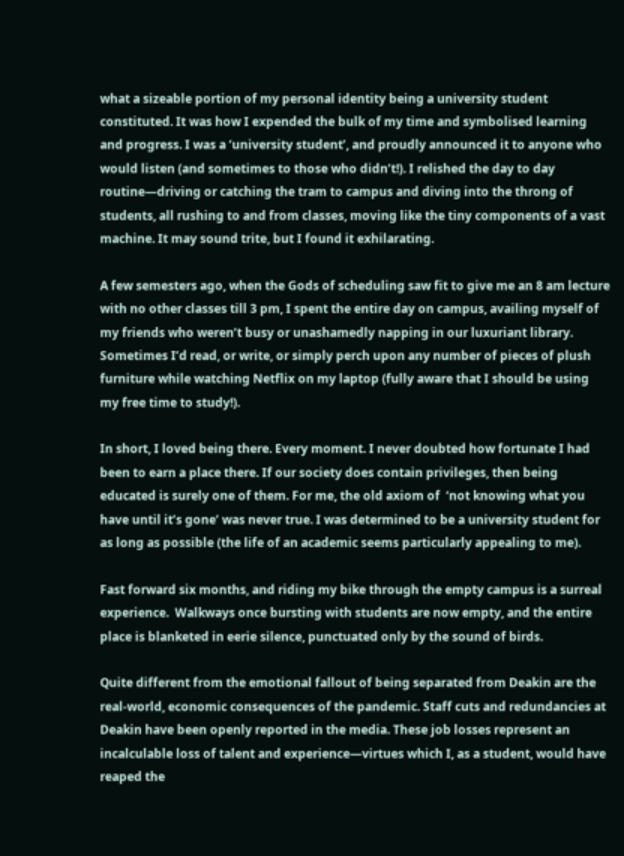what a sizeable portion of my personal identity being a university student constituted. It was how I expended the bulk of my time and symbolised learning and progress. I was a ‘university student’, and proudly announced it to anyone who would listen (and sometimes to those who didn’t!). I relished the day to day routine—driving or catching the tram to campus and diving into the throng of students, all rushing to and from classes, moving like the tiny components of a vast machine. It may sound trite, but I found it exhilarating.

A few semesters ago, when the Gods of scheduling saw fit to give me an 8 am lecture with no other classes till 3 pm, I spent the entire day on campus, availing myself of my friends who weren’t busy or unashamedly napping in our luxuriant library. Sometimes I’d read, or write, or simply perch upon any number of pieces of plush furniture while watching Netflix on my laptop (fully aware that I should be using my free time to study!).

In short, I loved being there. Every moment. I never doubted how fortunate I had been to earn a place there. If our society does contain privileges, then being educated is surely one of them. For me, the old axiom of  ‘not knowing what you have until it’s gone’ was never true. I was determined to be a university student for as long as possible (the life of an academic seems particularly appealing to me).

Fast forward six months, and riding my bike through the empty campus is a surreal experience.  Walkways once bursting with students are now empty, and the entire place is blanketed in eerie silence, punctuated only by the sound of birds.

Quite different from the emotional fallout of being separated from Deakin are the real-world, economic consequences of the pandemic. Staff cuts and redundancies at Deakin have been openly reported in the media. These job losses represent an incalculable loss of talent and experience—virtues which I, as a student, would have reaped the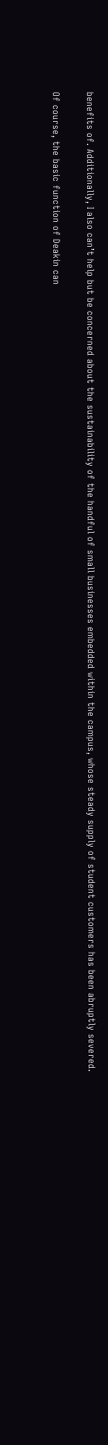benefits of. Additionally, I also can’t help but be concerned about the sustainability of the handful of small businesses embedded within the campus, whose steady supply of student customers has been abruptly severed.

Of course, the basic function of Deakin can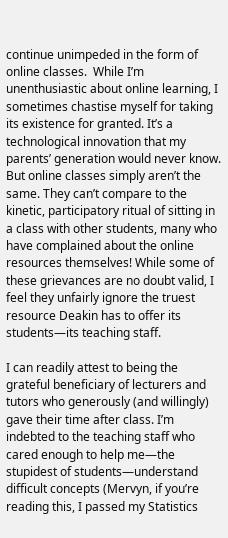continue unimpeded in the form of online classes.  While I’m unenthusiastic about online learning, I sometimes chastise myself for taking its existence for granted. It’s a technological innovation that my parents’ generation would never know. But online classes simply aren’t the same. They can’t compare to the kinetic, participatory ritual of sitting in a class with other students, many who have complained about the online resources themselves! While some of these grievances are no doubt valid, I feel they unfairly ignore the truest resource Deakin has to offer its students—its teaching staff.

I can readily attest to being the grateful beneficiary of lecturers and tutors who generously (and willingly) gave their time after class. I’m indebted to the teaching staff who cared enough to help me—the stupidest of students—understand difficult concepts (Mervyn, if you’re reading this, I passed my Statistics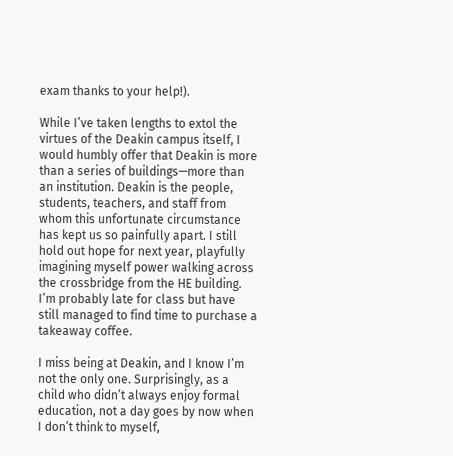exam thanks to your help!).

While I’ve taken lengths to extol the virtues of the Deakin campus itself, I would humbly offer that Deakin is more than a series of buildings—more than an institution. Deakin is the people, students, teachers, and staff from whom this unfortunate circumstance has kept us so painfully apart. I still hold out hope for next year, playfully imagining myself power walking across the crossbridge from the HE building. I’m probably late for class but have still managed to find time to purchase a takeaway coffee.

I miss being at Deakin, and I know I’m not the only one. Surprisingly, as a child who didn’t always enjoy formal education, not a day goes by now when I don’t think to myself,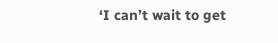‘I can’t wait to get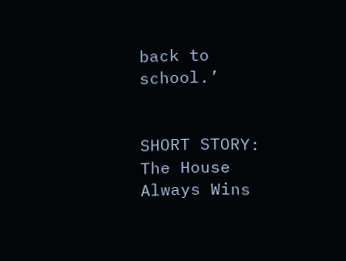back to school.’


SHORT STORY: The House Always Wins